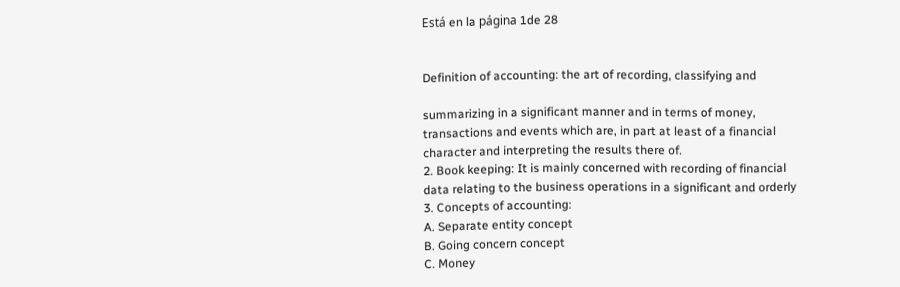Está en la página 1de 28


Definition of accounting: the art of recording, classifying and

summarizing in a significant manner and in terms of money,
transactions and events which are, in part at least of a financial
character and interpreting the results there of.
2. Book keeping: It is mainly concerned with recording of financial
data relating to the business operations in a significant and orderly
3. Concepts of accounting:
A. Separate entity concept
B. Going concern concept
C. Money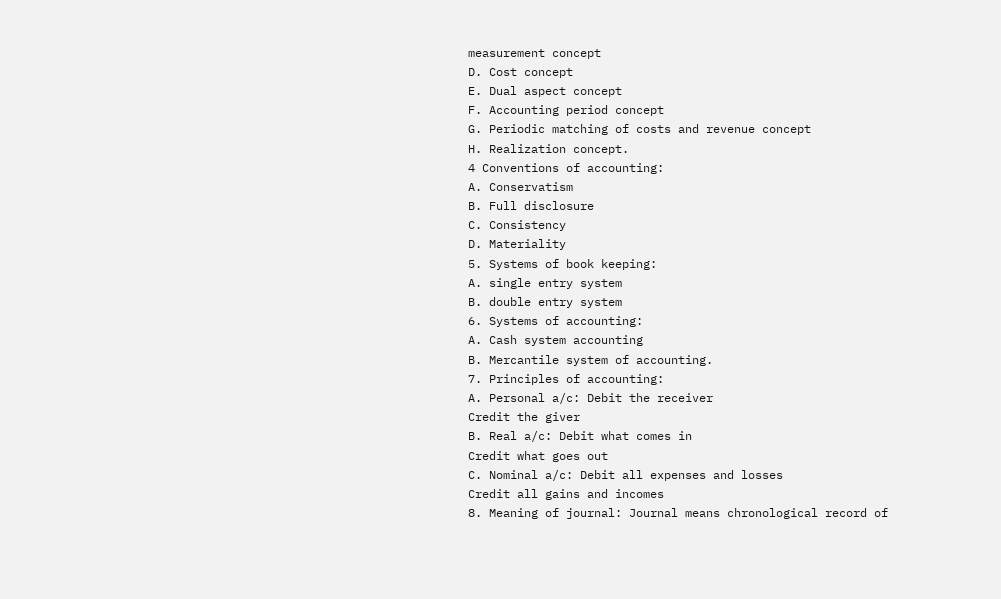measurement concept
D. Cost concept
E. Dual aspect concept
F. Accounting period concept
G. Periodic matching of costs and revenue concept
H. Realization concept.
4 Conventions of accounting:
A. Conservatism
B. Full disclosure
C. Consistency
D. Materiality
5. Systems of book keeping:
A. single entry system
B. double entry system
6. Systems of accounting:
A. Cash system accounting
B. Mercantile system of accounting.
7. Principles of accounting:
A. Personal a/c: Debit the receiver
Credit the giver
B. Real a/c: Debit what comes in
Credit what goes out
C. Nominal a/c: Debit all expenses and losses
Credit all gains and incomes
8. Meaning of journal: Journal means chronological record of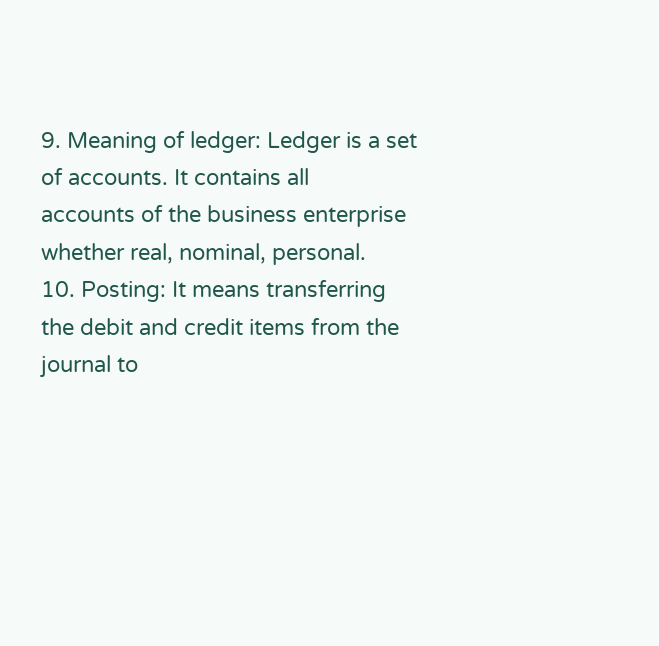9. Meaning of ledger: Ledger is a set of accounts. It contains all
accounts of the business enterprise whether real, nominal, personal.
10. Posting: It means transferring the debit and credit items from the
journal to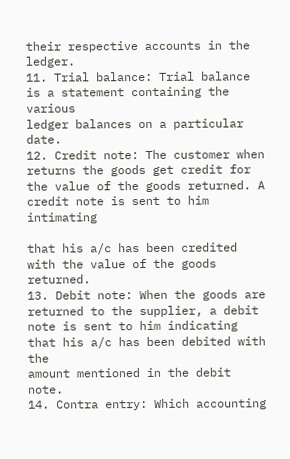their respective accounts in the ledger.
11. Trial balance: Trial balance is a statement containing the various
ledger balances on a particular date.
12. Credit note: The customer when returns the goods get credit for
the value of the goods returned. A credit note is sent to him intimating

that his a/c has been credited with the value of the goods returned.
13. Debit note: When the goods are returned to the supplier, a debit
note is sent to him indicating that his a/c has been debited with the
amount mentioned in the debit note.
14. Contra entry: Which accounting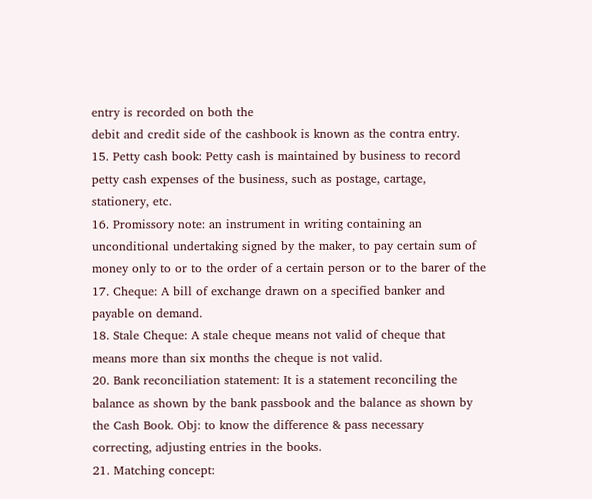entry is recorded on both the
debit and credit side of the cashbook is known as the contra entry.
15. Petty cash book: Petty cash is maintained by business to record
petty cash expenses of the business, such as postage, cartage,
stationery, etc.
16. Promissory note: an instrument in writing containing an
unconditional undertaking signed by the maker, to pay certain sum of
money only to or to the order of a certain person or to the barer of the
17. Cheque: A bill of exchange drawn on a specified banker and
payable on demand.
18. Stale Cheque: A stale cheque means not valid of cheque that
means more than six months the cheque is not valid.
20. Bank reconciliation statement: It is a statement reconciling the
balance as shown by the bank passbook and the balance as shown by
the Cash Book. Obj: to know the difference & pass necessary
correcting, adjusting entries in the books.
21. Matching concept: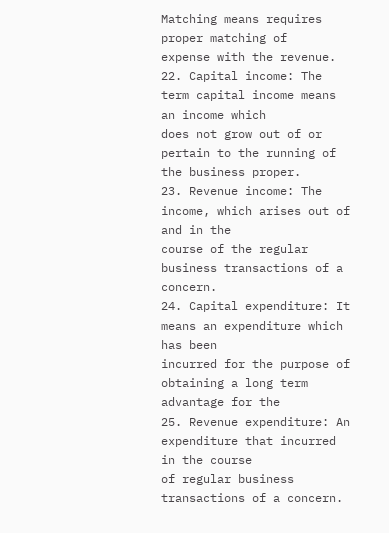Matching means requires proper matching of
expense with the revenue.
22. Capital income: The term capital income means an income which
does not grow out of or pertain to the running of the business proper.
23. Revenue income: The income, which arises out of and in the
course of the regular business transactions of a concern.
24. Capital expenditure: It means an expenditure which has been
incurred for the purpose of obtaining a long term advantage for the
25. Revenue expenditure: An expenditure that incurred in the course
of regular business transactions of a concern.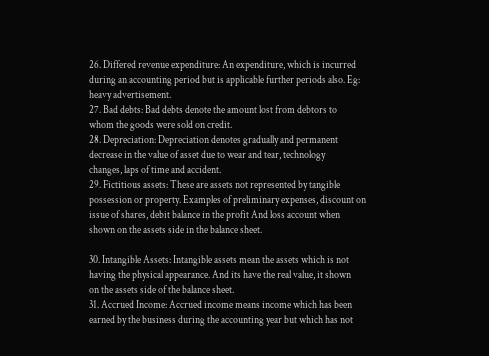26. Differed revenue expenditure: An expenditure, which is incurred
during an accounting period but is applicable further periods also. Eg:
heavy advertisement.
27. Bad debts: Bad debts denote the amount lost from debtors to
whom the goods were sold on credit.
28. Depreciation: Depreciation denotes gradually and permanent
decrease in the value of asset due to wear and tear, technology
changes, laps of time and accident.
29. Fictitious assets: These are assets not represented by tangible
possession or property. Examples of preliminary expenses, discount on
issue of shares, debit balance in the profit And loss account when
shown on the assets side in the balance sheet.

30. Intangible Assets: Intangible assets mean the assets which is not
having the physical appearance. And its have the real value, it shown
on the assets side of the balance sheet.
31. Accrued Income: Accrued income means income which has been
earned by the business during the accounting year but which has not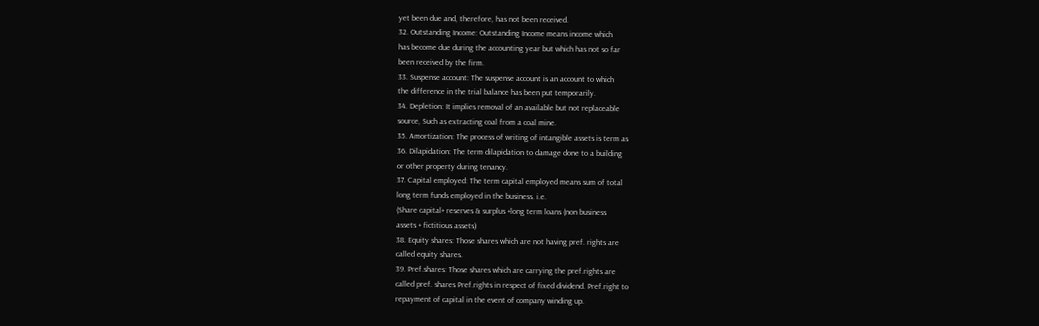yet been due and, therefore, has not been received.
32. Outstanding Income: Outstanding Income means income which
has become due during the accounting year but which has not so far
been received by the firm.
33. Suspense account: The suspense account is an account to which
the difference in the trial balance has been put temporarily.
34. Depletion: It implies removal of an available but not replaceable
source, Such as extracting coal from a coal mine.
35. Amortization: The process of writing of intangible assets is term as
36. Dilapidation: The term dilapidation to damage done to a building
or other property during tenancy.
37. Capital employed: The term capital employed means sum of total
long term funds employed in the business. i.e.
(Share capital+ reserves & surplus +long term loans (non business
assets + fictitious assets)
38. Equity shares: Those shares which are not having pref. rights are
called equity shares.
39. Pref.shares: Those shares which are carrying the pref.rights are
called pref. shares Pref.rights in respect of fixed dividend. Pref.right to
repayment of capital in the event of company winding up.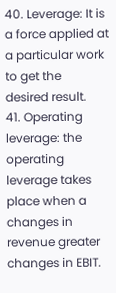40. Leverage: It is a force applied at a particular work to get the
desired result.
41. Operating leverage: the operating leverage takes place when a
changes in revenue greater changes in EBIT.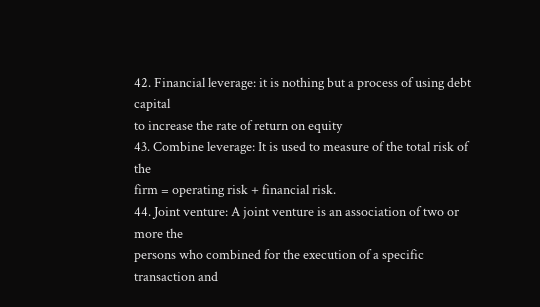42. Financial leverage: it is nothing but a process of using debt capital
to increase the rate of return on equity
43. Combine leverage: It is used to measure of the total risk of the
firm = operating risk + financial risk.
44. Joint venture: A joint venture is an association of two or more the
persons who combined for the execution of a specific transaction and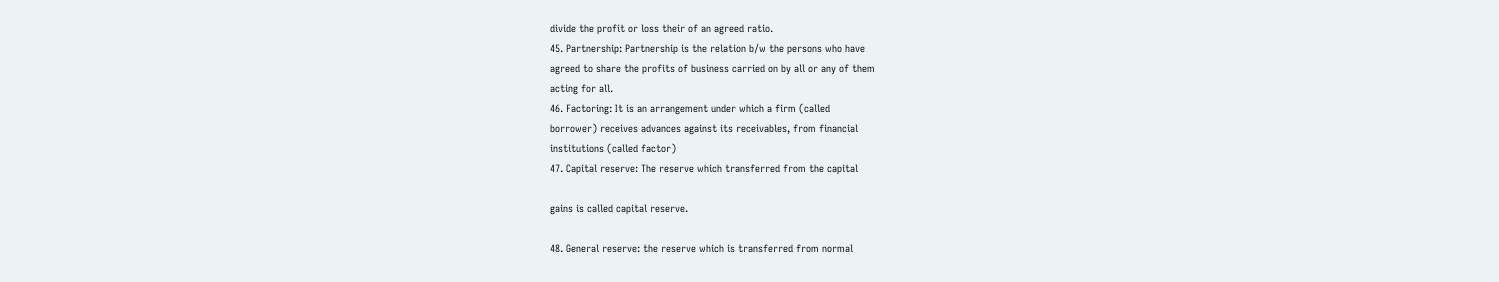divide the profit or loss their of an agreed ratio.
45. Partnership: Partnership is the relation b/w the persons who have
agreed to share the profits of business carried on by all or any of them
acting for all.
46. Factoring: It is an arrangement under which a firm (called
borrower) receives advances against its receivables, from financial
institutions (called factor)
47. Capital reserve: The reserve which transferred from the capital

gains is called capital reserve.

48. General reserve: the reserve which is transferred from normal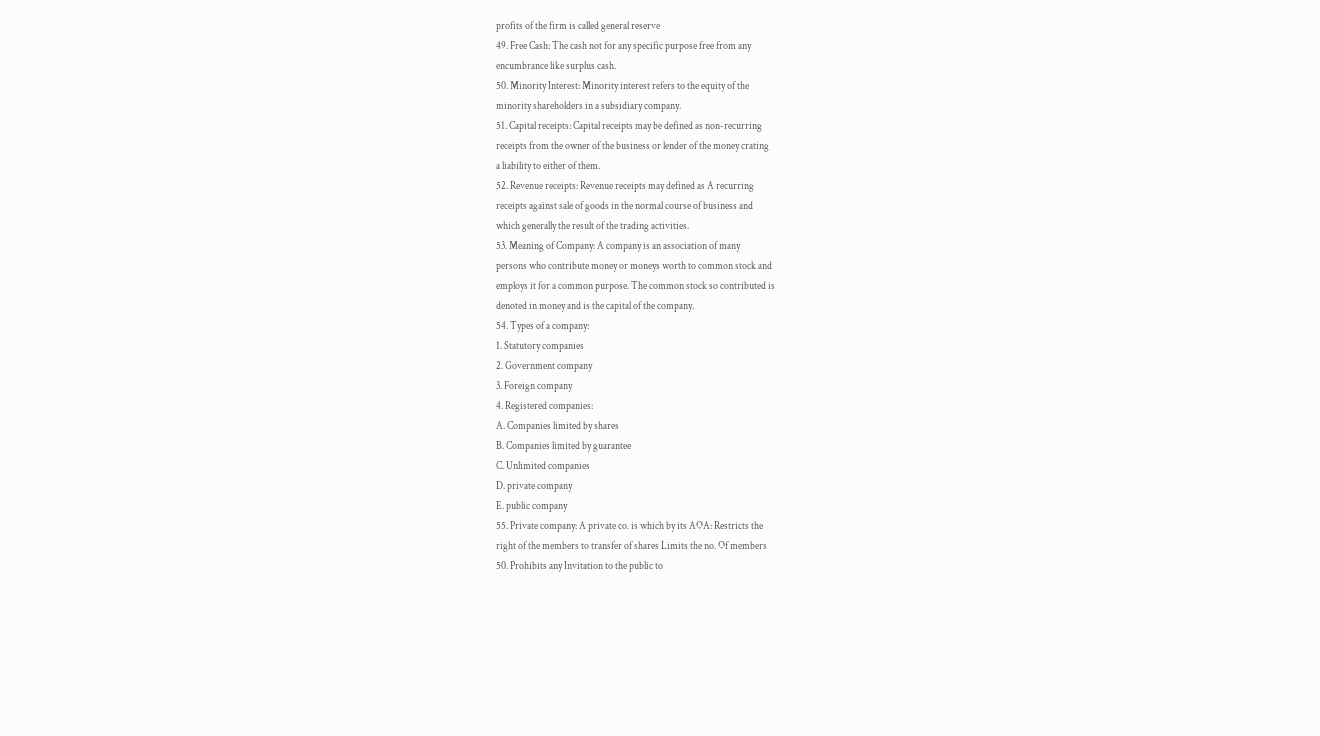profits of the firm is called general reserve
49. Free Cash: The cash not for any specific purpose free from any
encumbrance like surplus cash.
50. Minority Interest: Minority interest refers to the equity of the
minority shareholders in a subsidiary company.
51. Capital receipts: Capital receipts may be defined as non-recurring
receipts from the owner of the business or lender of the money crating
a liability to either of them.
52. Revenue receipts: Revenue receipts may defined as A recurring
receipts against sale of goods in the normal course of business and
which generally the result of the trading activities.
53. Meaning of Company: A company is an association of many
persons who contribute money or moneys worth to common stock and
employs it for a common purpose. The common stock so contributed is
denoted in money and is the capital of the company.
54. Types of a company:
1. Statutory companies
2. Government company
3. Foreign company
4. Registered companies:
A. Companies limited by shares
B. Companies limited by guarantee
C. Unlimited companies
D. private company
E. public company
55. Private company: A private co. is which by its AOA: Restricts the
right of the members to transfer of shares Limits the no. Of members
50. Prohibits any Invitation to the public to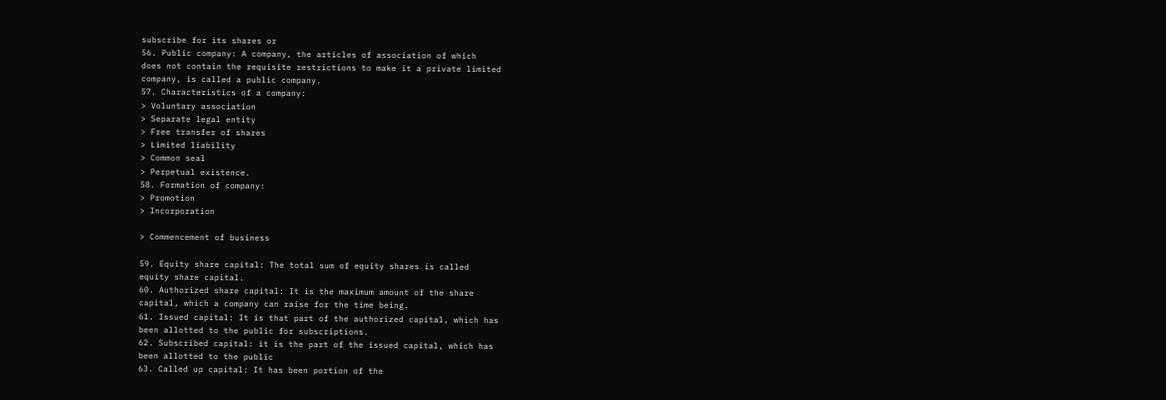subscribe for its shares or
56. Public company: A company, the articles of association of which
does not contain the requisite restrictions to make it a private limited
company, is called a public company.
57. Characteristics of a company:
> Voluntary association
> Separate legal entity
> Free transfer of shares
> Limited liability
> Common seal
> Perpetual existence.
58. Formation of company:
> Promotion
> Incorporation

> Commencement of business

59. Equity share capital: The total sum of equity shares is called
equity share capital.
60. Authorized share capital: It is the maximum amount of the share
capital, which a company can raise for the time being.
61. Issued capital: It is that part of the authorized capital, which has
been allotted to the public for subscriptions.
62. Subscribed capital: it is the part of the issued capital, which has
been allotted to the public
63. Called up capital: It has been portion of the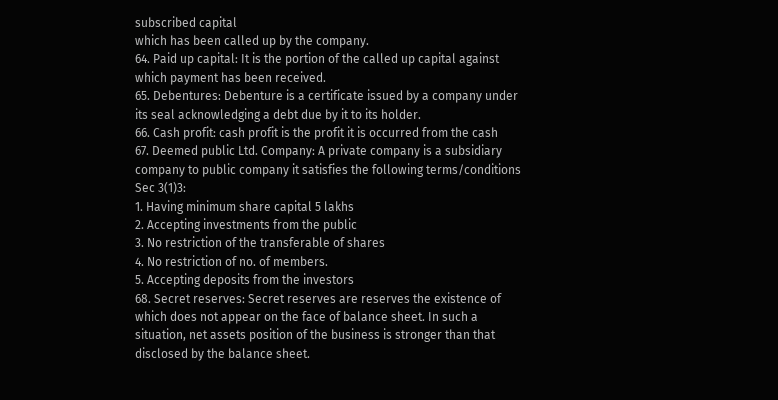subscribed capital
which has been called up by the company.
64. Paid up capital: It is the portion of the called up capital against
which payment has been received.
65. Debentures: Debenture is a certificate issued by a company under
its seal acknowledging a debt due by it to its holder.
66. Cash profit: cash profit is the profit it is occurred from the cash
67. Deemed public Ltd. Company: A private company is a subsidiary
company to public company it satisfies the following terms/conditions
Sec 3(1)3:
1. Having minimum share capital 5 lakhs
2. Accepting investments from the public
3. No restriction of the transferable of shares
4. No restriction of no. of members.
5. Accepting deposits from the investors
68. Secret reserves: Secret reserves are reserves the existence of
which does not appear on the face of balance sheet. In such a
situation, net assets position of the business is stronger than that
disclosed by the balance sheet.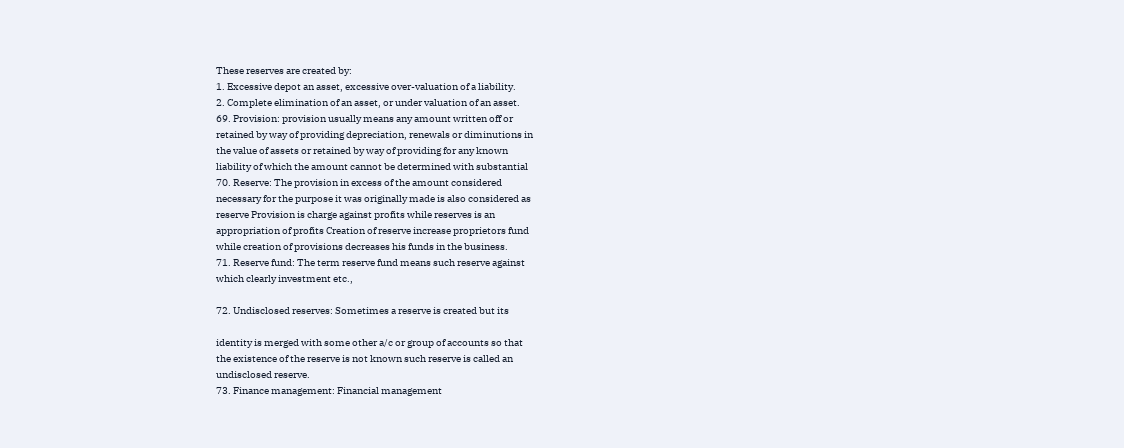These reserves are created by:
1. Excessive depot an asset, excessive over-valuation of a liability.
2. Complete elimination of an asset, or under valuation of an asset.
69. Provision: provision usually means any amount written off or
retained by way of providing depreciation, renewals or diminutions in
the value of assets or retained by way of providing for any known
liability of which the amount cannot be determined with substantial
70. Reserve: The provision in excess of the amount considered
necessary for the purpose it was originally made is also considered as
reserve Provision is charge against profits while reserves is an
appropriation of profits Creation of reserve increase proprietors fund
while creation of provisions decreases his funds in the business.
71. Reserve fund: The term reserve fund means such reserve against
which clearly investment etc.,

72. Undisclosed reserves: Sometimes a reserve is created but its

identity is merged with some other a/c or group of accounts so that
the existence of the reserve is not known such reserve is called an
undisclosed reserve.
73. Finance management: Financial management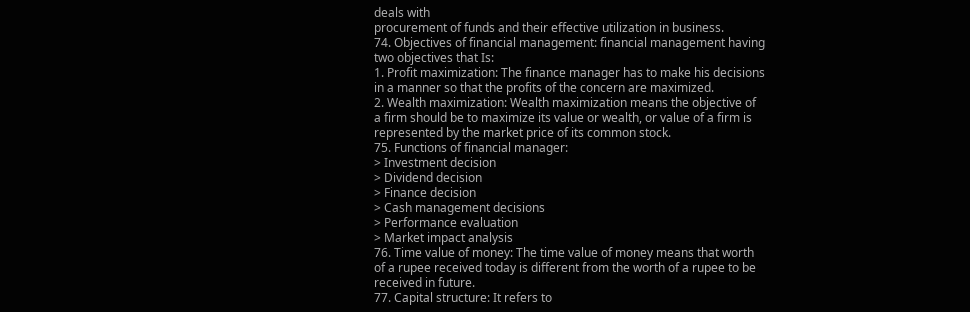deals with
procurement of funds and their effective utilization in business.
74. Objectives of financial management: financial management having
two objectives that Is:
1. Profit maximization: The finance manager has to make his decisions
in a manner so that the profits of the concern are maximized.
2. Wealth maximization: Wealth maximization means the objective of
a firm should be to maximize its value or wealth, or value of a firm is
represented by the market price of its common stock.
75. Functions of financial manager:
> Investment decision
> Dividend decision
> Finance decision
> Cash management decisions
> Performance evaluation
> Market impact analysis
76. Time value of money: The time value of money means that worth
of a rupee received today is different from the worth of a rupee to be
received in future.
77. Capital structure: It refers to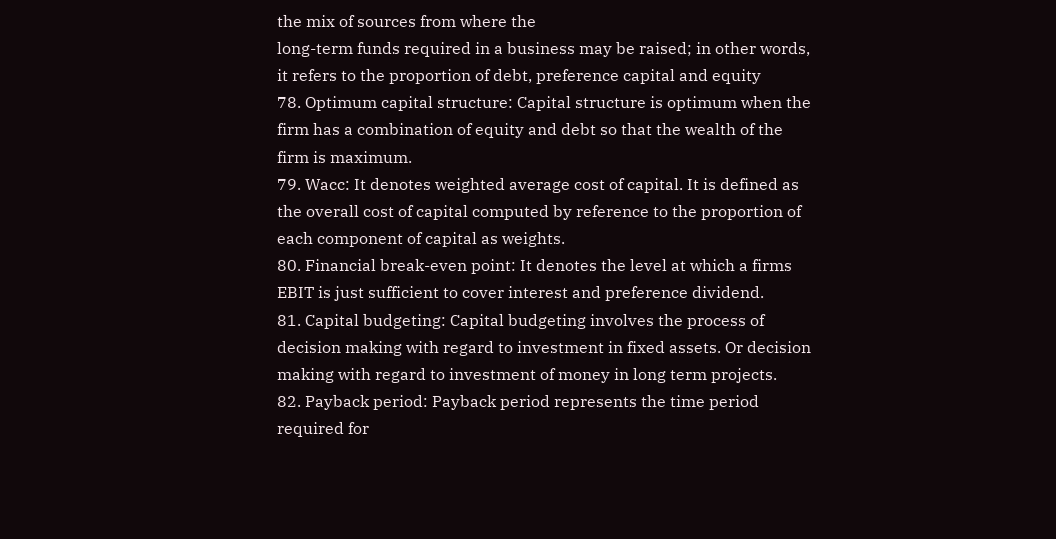the mix of sources from where the
long-term funds required in a business may be raised; in other words,
it refers to the proportion of debt, preference capital and equity
78. Optimum capital structure: Capital structure is optimum when the
firm has a combination of equity and debt so that the wealth of the
firm is maximum.
79. Wacc: It denotes weighted average cost of capital. It is defined as
the overall cost of capital computed by reference to the proportion of
each component of capital as weights.
80. Financial break-even point: It denotes the level at which a firms
EBIT is just sufficient to cover interest and preference dividend.
81. Capital budgeting: Capital budgeting involves the process of
decision making with regard to investment in fixed assets. Or decision
making with regard to investment of money in long term projects.
82. Payback period: Payback period represents the time period
required for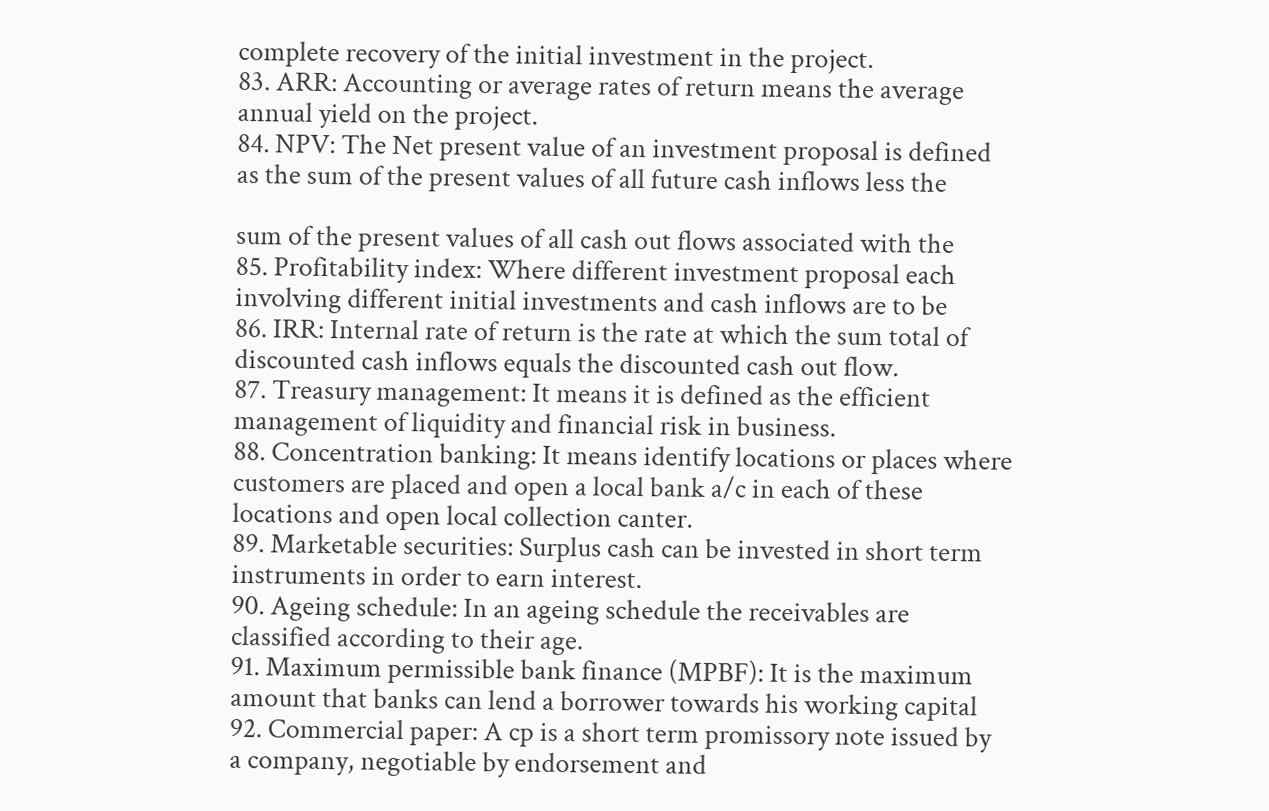complete recovery of the initial investment in the project.
83. ARR: Accounting or average rates of return means the average
annual yield on the project.
84. NPV: The Net present value of an investment proposal is defined
as the sum of the present values of all future cash inflows less the

sum of the present values of all cash out flows associated with the
85. Profitability index: Where different investment proposal each
involving different initial investments and cash inflows are to be
86. IRR: Internal rate of return is the rate at which the sum total of
discounted cash inflows equals the discounted cash out flow.
87. Treasury management: It means it is defined as the efficient
management of liquidity and financial risk in business.
88. Concentration banking: It means identify locations or places where
customers are placed and open a local bank a/c in each of these
locations and open local collection canter.
89. Marketable securities: Surplus cash can be invested in short term
instruments in order to earn interest.
90. Ageing schedule: In an ageing schedule the receivables are
classified according to their age.
91. Maximum permissible bank finance (MPBF): It is the maximum
amount that banks can lend a borrower towards his working capital
92. Commercial paper: A cp is a short term promissory note issued by
a company, negotiable by endorsement and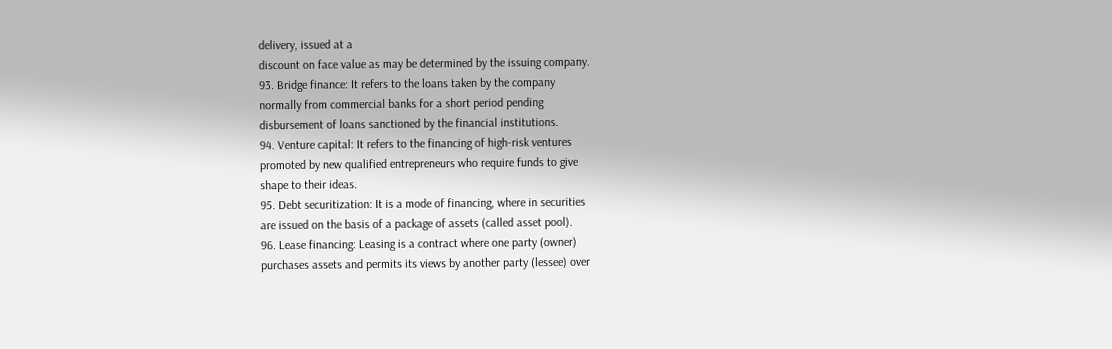delivery, issued at a
discount on face value as may be determined by the issuing company.
93. Bridge finance: It refers to the loans taken by the company
normally from commercial banks for a short period pending
disbursement of loans sanctioned by the financial institutions.
94. Venture capital: It refers to the financing of high-risk ventures
promoted by new qualified entrepreneurs who require funds to give
shape to their ideas.
95. Debt securitization: It is a mode of financing, where in securities
are issued on the basis of a package of assets (called asset pool).
96. Lease financing: Leasing is a contract where one party (owner)
purchases assets and permits its views by another party (lessee) over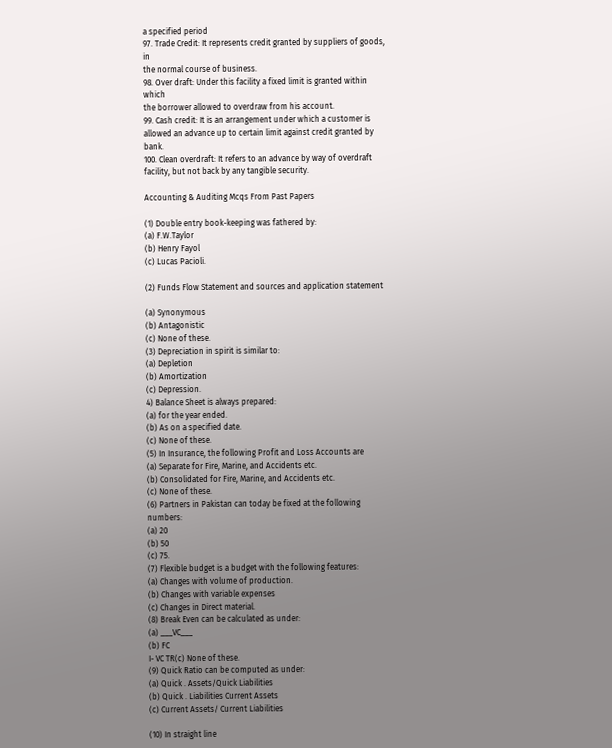a specified period
97. Trade Credit: It represents credit granted by suppliers of goods, in
the normal course of business.
98. Over draft: Under this facility a fixed limit is granted within which
the borrower allowed to overdraw from his account.
99. Cash credit: It is an arrangement under which a customer is
allowed an advance up to certain limit against credit granted by bank.
100. Clean overdraft: It refers to an advance by way of overdraft
facility, but not back by any tangible security.

Accounting & Auditing Mcqs From Past Papers

(1) Double entry book-keeping was fathered by:
(a) F.W.Taylor
(b) Henry Fayol
(c) Lucas Pacioli.

(2) Funds Flow Statement and sources and application statement

(a) Synonymous
(b) Antagonistic
(c) None of these.
(3) Depreciation in spirit is similar to:
(a) Depletion
(b) Amortization
(c) Depression.
4) Balance Sheet is always prepared:
(a) for the year ended.
(b) As on a specified date.
(c) None of these.
(5) In Insurance, the following Profit and Loss Accounts are
(a) Separate for Fire, Marine, and Accidents etc.
(b) Consolidated for Fire, Marine, and Accidents etc.
(c) None of these.
(6) Partners in Pakistan can today be fixed at the following numbers:
(a) 20
(b) 50
(c) 75.
(7) Flexible budget is a budget with the following features:
(a) Changes with volume of production.
(b) Changes with variable expenses
(c) Changes in Direct material.
(8) Break Even can be calculated as under:
(a) ___VC___
(b) FC
I- VC TR(c) None of these.
(9) Quick Ratio can be computed as under:
(a) Quick . Assets/Quick Liabilities
(b) Quick . Liabilities Current Assets
(c) Current Assets/ Current Liabilities

(10) In straight line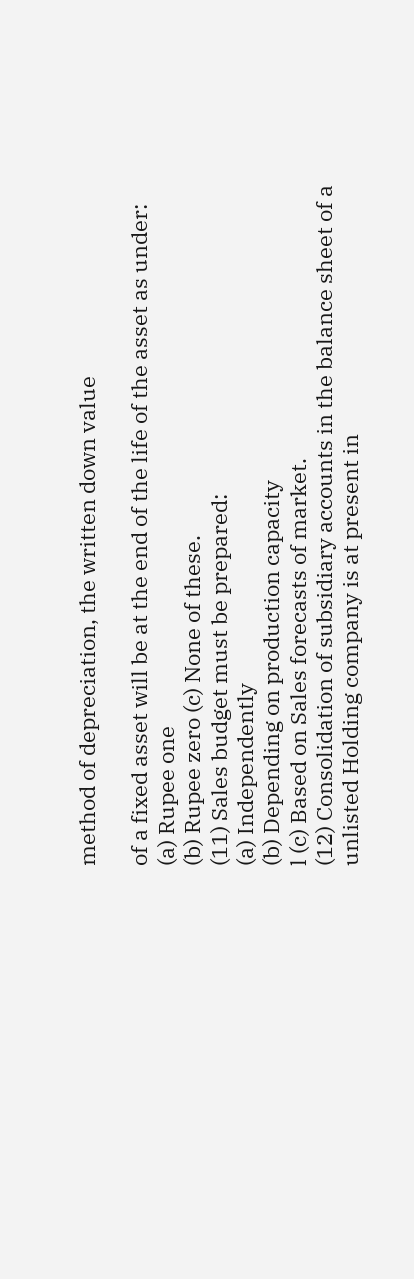method of depreciation, the written down value

of a fixed asset will be at the end of the life of the asset as under:
(a) Rupee one
(b) Rupee zero (c) None of these.
(11) Sales budget must be prepared:
(a) Independently
(b) Depending on production capacity
l (c) Based on Sales forecasts of market.
(12) Consolidation of subsidiary accounts in the balance sheet of a
unlisted Holding company is at present in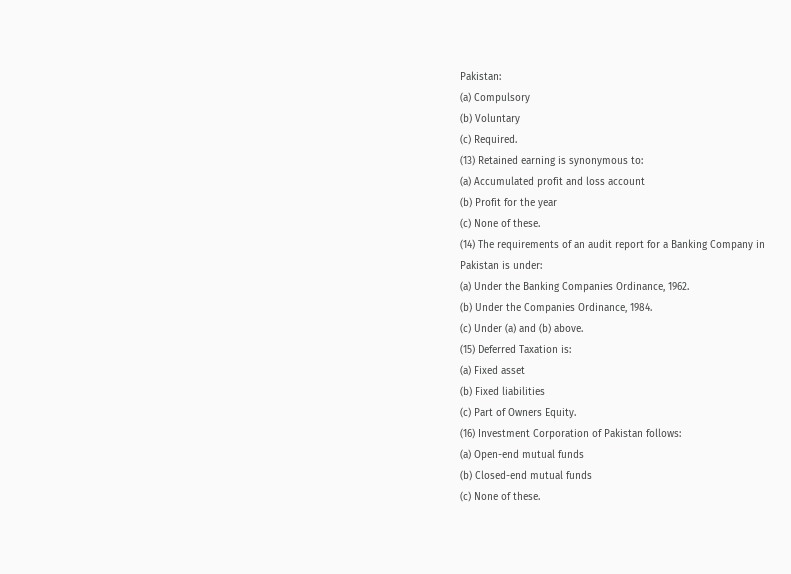Pakistan:
(a) Compulsory
(b) Voluntary
(c) Required.
(13) Retained earning is synonymous to:
(a) Accumulated profit and loss account
(b) Profit for the year
(c) None of these.
(14) The requirements of an audit report for a Banking Company in
Pakistan is under:
(a) Under the Banking Companies Ordinance, 1962.
(b) Under the Companies Ordinance, 1984.
(c) Under (a) and (b) above.
(15) Deferred Taxation is:
(a) Fixed asset
(b) Fixed liabilities
(c) Part of Owners Equity.
(16) Investment Corporation of Pakistan follows:
(a) Open-end mutual funds
(b) Closed-end mutual funds
(c) None of these.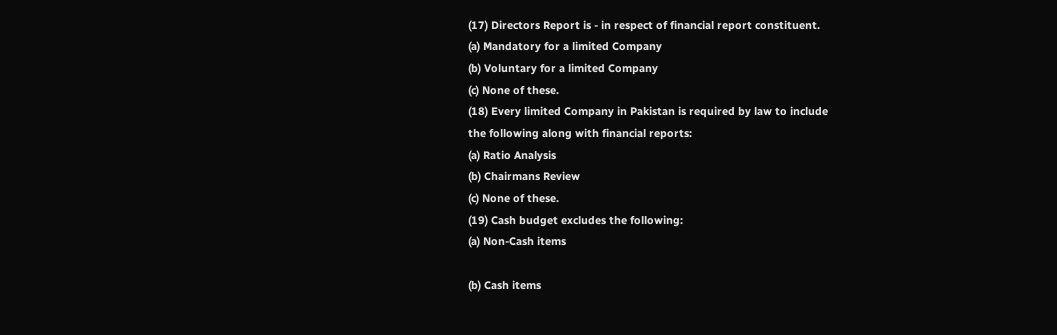(17) Directors Report is - in respect of financial report constituent.
(a) Mandatory for a limited Company
(b) Voluntary for a limited Company
(c) None of these.
(18) Every limited Company in Pakistan is required by law to include
the following along with financial reports:
(a) Ratio Analysis
(b) Chairmans Review
(c) None of these.
(19) Cash budget excludes the following:
(a) Non-Cash items

(b) Cash items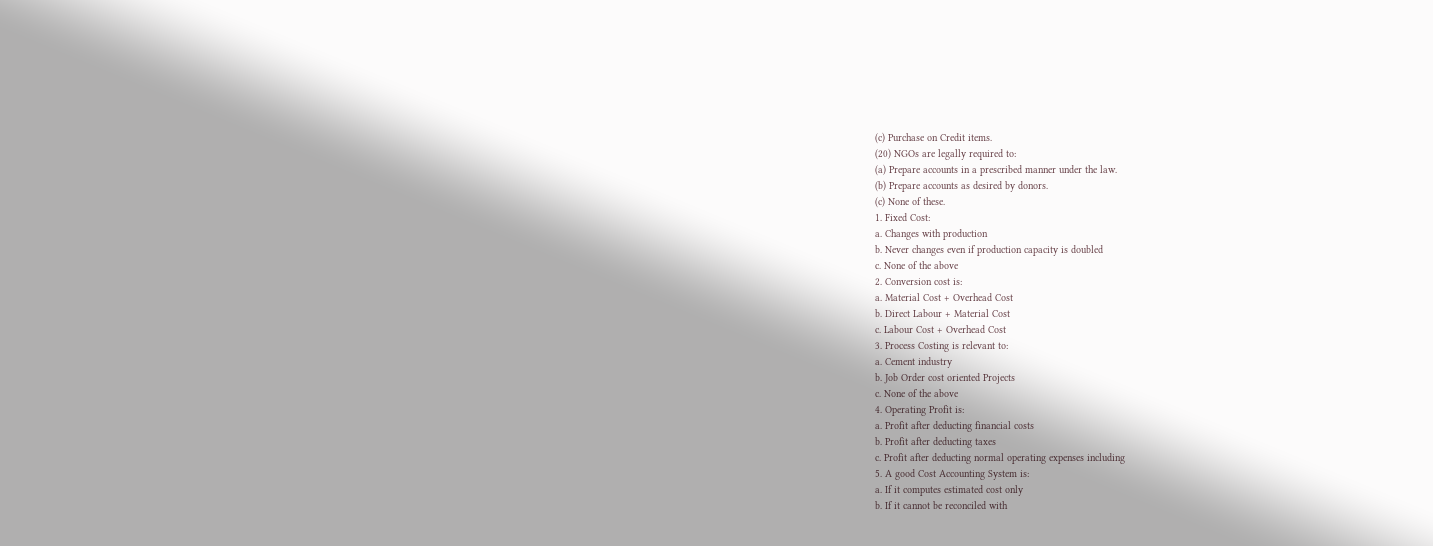(c) Purchase on Credit items.
(20) NGOs are legally required to:
(a) Prepare accounts in a prescribed manner under the law.
(b) Prepare accounts as desired by donors.
(c) None of these.
1. Fixed Cost:
a. Changes with production
b. Never changes even if production capacity is doubled
c. None of the above
2. Conversion cost is:
a. Material Cost + Overhead Cost
b. Direct Labour + Material Cost
c. Labour Cost + Overhead Cost
3. Process Costing is relevant to:
a. Cement industry
b. Job Order cost oriented Projects
c. None of the above
4. Operating Profit is:
a. Profit after deducting financial costs
b. Profit after deducting taxes
c. Profit after deducting normal operating expenses including
5. A good Cost Accounting System is:
a. If it computes estimated cost only
b. If it cannot be reconciled with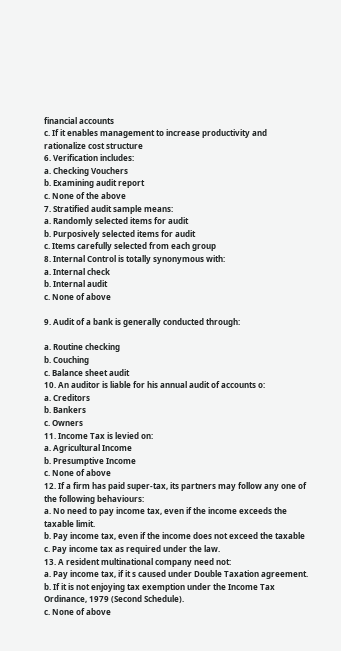financial accounts
c. If it enables management to increase productivity and
rationalize cost structure
6. Verification includes:
a. Checking Vouchers
b. Examining audit report
c. None of the above
7. Stratified audit sample means:
a. Randomly selected items for audit
b. Purposively selected items for audit
c. Items carefully selected from each group
8. Internal Control is totally synonymous with:
a. Internal check
b. Internal audit
c. None of above

9. Audit of a bank is generally conducted through:

a. Routine checking
b. Couching
c. Balance sheet audit
10. An auditor is liable for his annual audit of accounts o:
a. Creditors
b. Bankers
c. Owners
11. Income Tax is levied on:
a. Agricultural Income
b. Presumptive Income
c. None of above
12. If a firm has paid super-tax, its partners may follow any one of
the following behaviours:
a. No need to pay income tax, even if the income exceeds the
taxable limit.
b. Pay income tax, even if the income does not exceed the taxable
c. Pay income tax as required under the law.
13. A resident multinational company need not:
a. Pay income tax, if it s caused under Double Taxation agreement.
b. If it is not enjoying tax exemption under the Income Tax
Ordinance, 1979 (Second Schedule).
c. None of above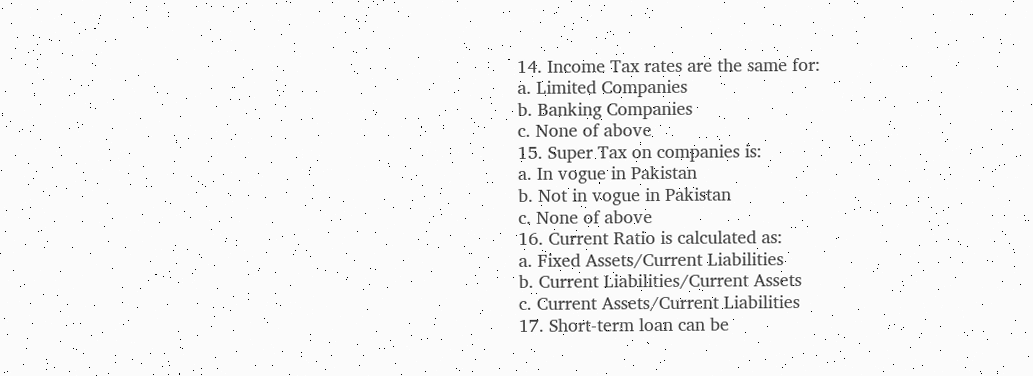14. Income Tax rates are the same for:
a. Limited Companies
b. Banking Companies
c. None of above
15. Super Tax on companies is:
a. In vogue in Pakistan
b. Not in vogue in Pakistan
c. None of above
16. Current Ratio is calculated as:
a. Fixed Assets/Current Liabilities
b. Current Liabilities/Current Assets
c. Current Assets/Current Liabilities
17. Short-term loan can be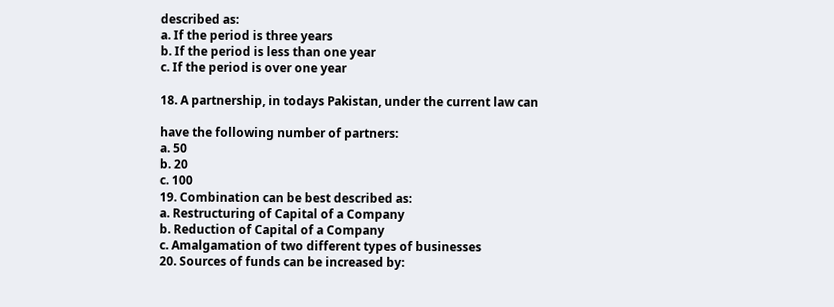described as:
a. If the period is three years
b. If the period is less than one year
c. If the period is over one year

18. A partnership, in todays Pakistan, under the current law can

have the following number of partners:
a. 50
b. 20
c. 100
19. Combination can be best described as:
a. Restructuring of Capital of a Company
b. Reduction of Capital of a Company
c. Amalgamation of two different types of businesses
20. Sources of funds can be increased by: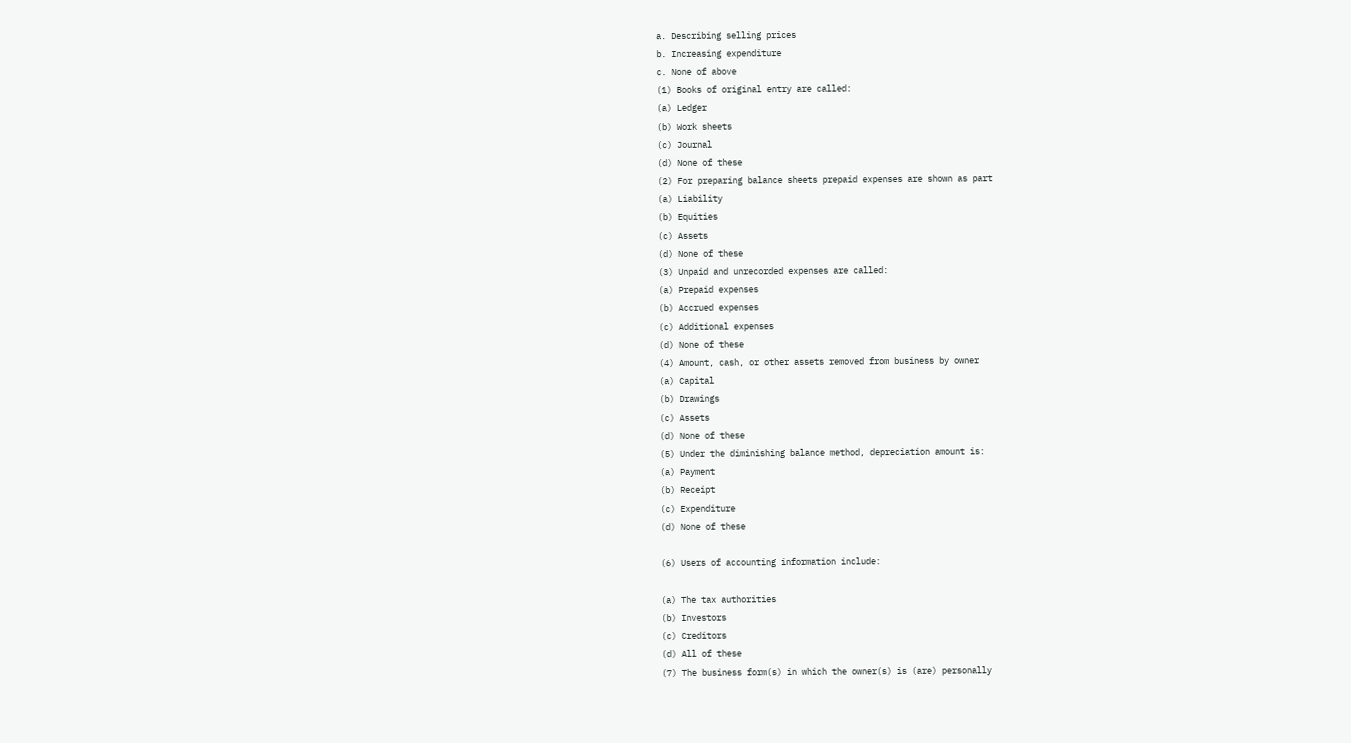a. Describing selling prices
b. Increasing expenditure
c. None of above
(1) Books of original entry are called:
(a) Ledger
(b) Work sheets
(c) Journal
(d) None of these
(2) For preparing balance sheets prepaid expenses are shown as part
(a) Liability
(b) Equities
(c) Assets
(d) None of these
(3) Unpaid and unrecorded expenses are called:
(a) Prepaid expenses
(b) Accrued expenses
(c) Additional expenses
(d) None of these
(4) Amount, cash, or other assets removed from business by owner
(a) Capital
(b) Drawings
(c) Assets
(d) None of these
(5) Under the diminishing balance method, depreciation amount is:
(a) Payment
(b) Receipt
(c) Expenditure
(d) None of these

(6) Users of accounting information include:

(a) The tax authorities
(b) Investors
(c) Creditors
(d) All of these
(7) The business form(s) in which the owner(s) is (are) personally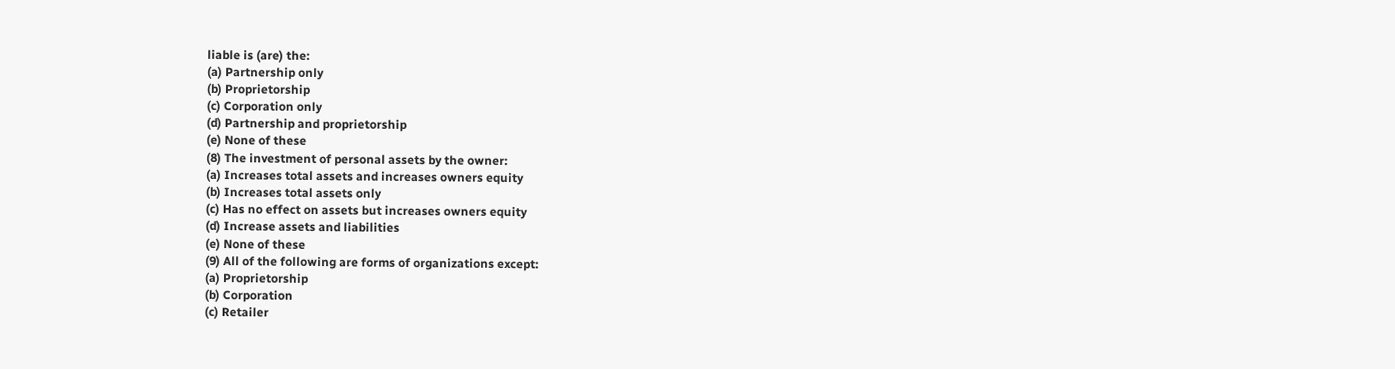liable is (are) the:
(a) Partnership only
(b) Proprietorship
(c) Corporation only
(d) Partnership and proprietorship
(e) None of these
(8) The investment of personal assets by the owner:
(a) Increases total assets and increases owners equity
(b) Increases total assets only
(c) Has no effect on assets but increases owners equity
(d) Increase assets and liabilities
(e) None of these
(9) All of the following are forms of organizations except:
(a) Proprietorship
(b) Corporation
(c) Retailer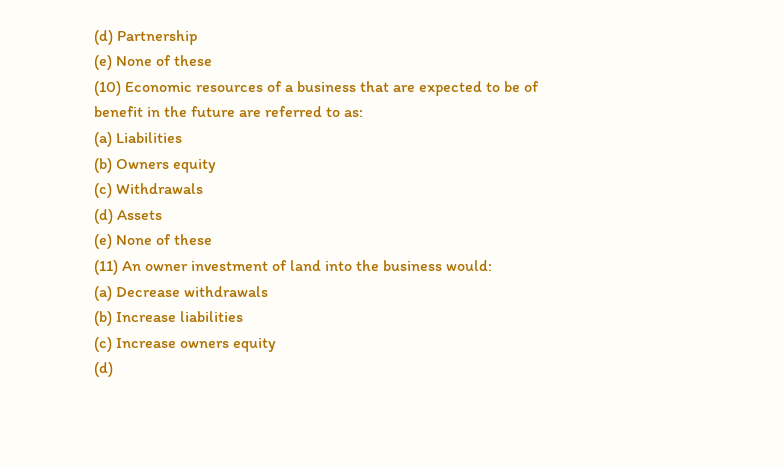(d) Partnership
(e) None of these
(10) Economic resources of a business that are expected to be of
benefit in the future are referred to as:
(a) Liabilities
(b) Owners equity
(c) Withdrawals
(d) Assets
(e) None of these
(11) An owner investment of land into the business would:
(a) Decrease withdrawals
(b) Increase liabilities
(c) Increase owners equity
(d)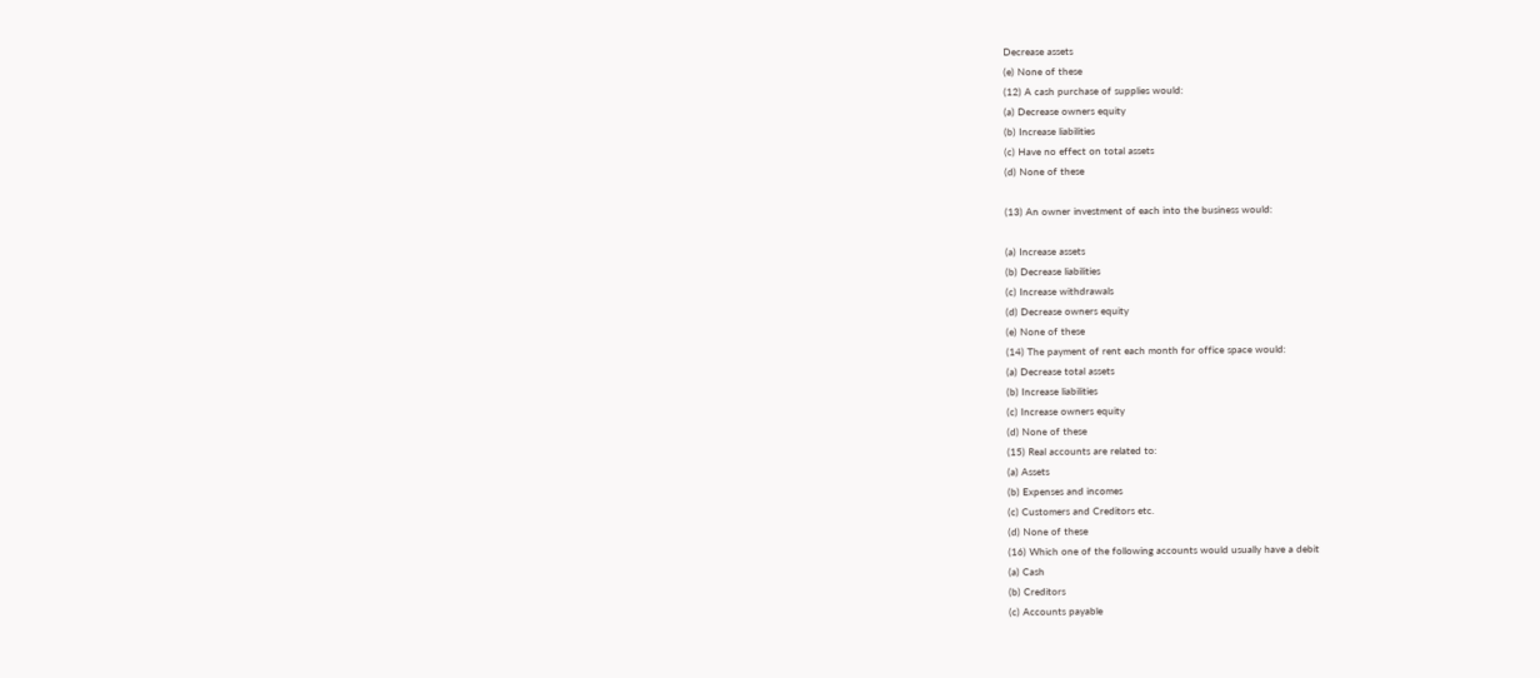Decrease assets
(e) None of these
(12) A cash purchase of supplies would:
(a) Decrease owners equity
(b) Increase liabilities
(c) Have no effect on total assets
(d) None of these

(13) An owner investment of each into the business would:

(a) Increase assets
(b) Decrease liabilities
(c) Increase withdrawals
(d) Decrease owners equity
(e) None of these
(14) The payment of rent each month for office space would:
(a) Decrease total assets
(b) Increase liabilities
(c) Increase owners equity
(d) None of these
(15) Real accounts are related to:
(a) Assets
(b) Expenses and incomes
(c) Customers and Creditors etc.
(d) None of these
(16) Which one of the following accounts would usually have a debit
(a) Cash
(b) Creditors
(c) Accounts payable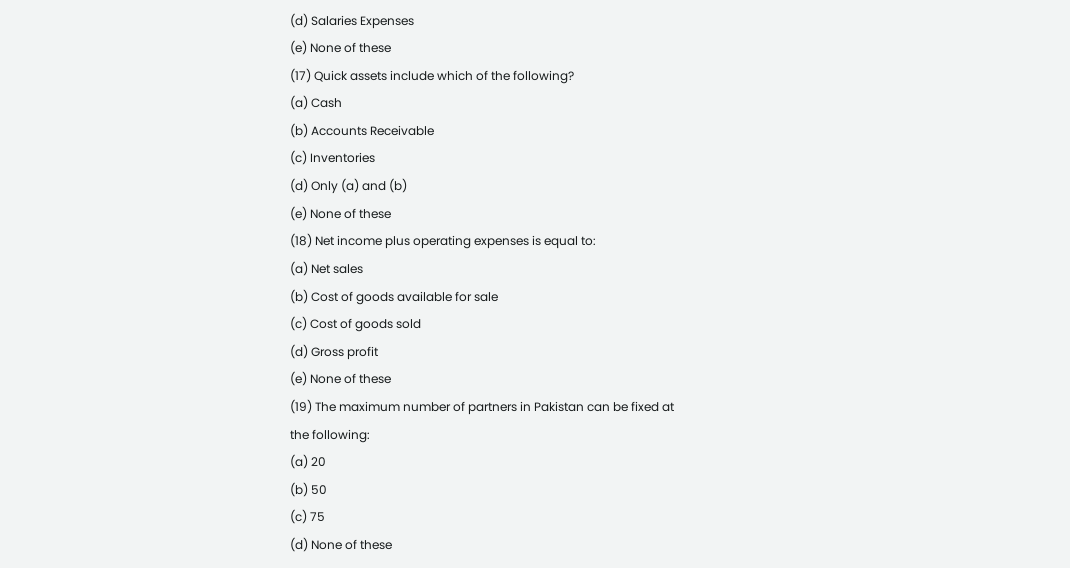(d) Salaries Expenses
(e) None of these
(17) Quick assets include which of the following?
(a) Cash
(b) Accounts Receivable
(c) Inventories
(d) Only (a) and (b)
(e) None of these
(18) Net income plus operating expenses is equal to:
(a) Net sales
(b) Cost of goods available for sale
(c) Cost of goods sold
(d) Gross profit
(e) None of these
(19) The maximum number of partners in Pakistan can be fixed at
the following:
(a) 20
(b) 50
(c) 75
(d) None of these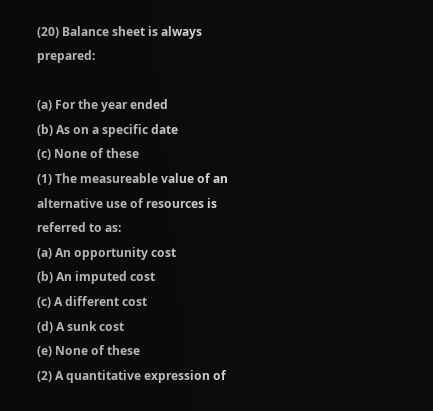(20) Balance sheet is always prepared:

(a) For the year ended
(b) As on a specific date
(c) None of these
(1) The measureable value of an alternative use of resources is
referred to as:
(a) An opportunity cost
(b) An imputed cost
(c) A different cost
(d) A sunk cost
(e) None of these
(2) A quantitative expression of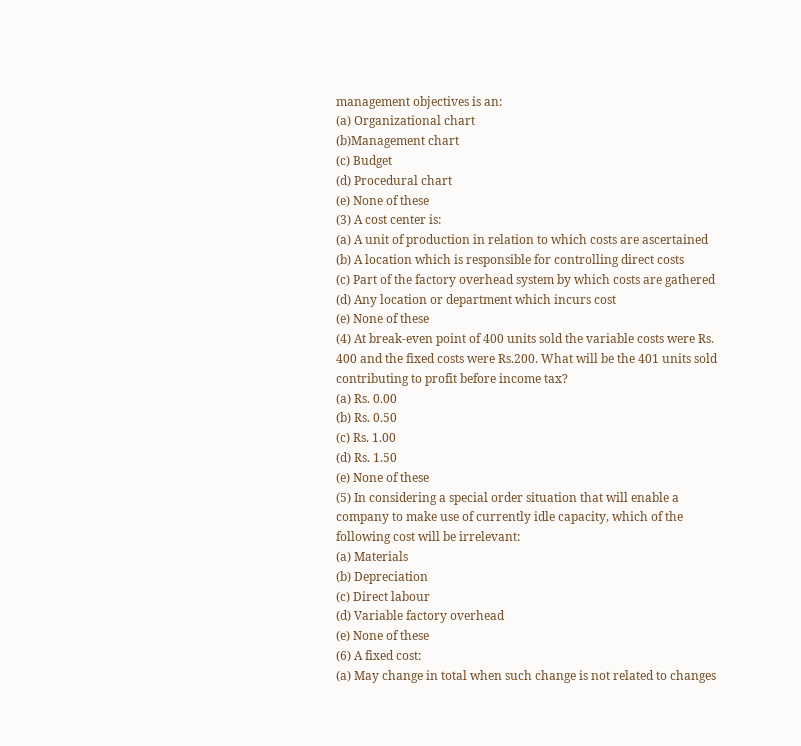management objectives is an:
(a) Organizational chart
(b)Management chart
(c) Budget
(d) Procedural chart
(e) None of these
(3) A cost center is:
(a) A unit of production in relation to which costs are ascertained
(b) A location which is responsible for controlling direct costs
(c) Part of the factory overhead system by which costs are gathered
(d) Any location or department which incurs cost
(e) None of these
(4) At break-even point of 400 units sold the variable costs were Rs.
400 and the fixed costs were Rs.200. What will be the 401 units sold
contributing to profit before income tax?
(a) Rs. 0.00
(b) Rs. 0.50
(c) Rs. 1.00
(d) Rs. 1.50
(e) None of these
(5) In considering a special order situation that will enable a
company to make use of currently idle capacity, which of the
following cost will be irrelevant:
(a) Materials
(b) Depreciation
(c) Direct labour
(d) Variable factory overhead
(e) None of these
(6) A fixed cost:
(a) May change in total when such change is not related to changes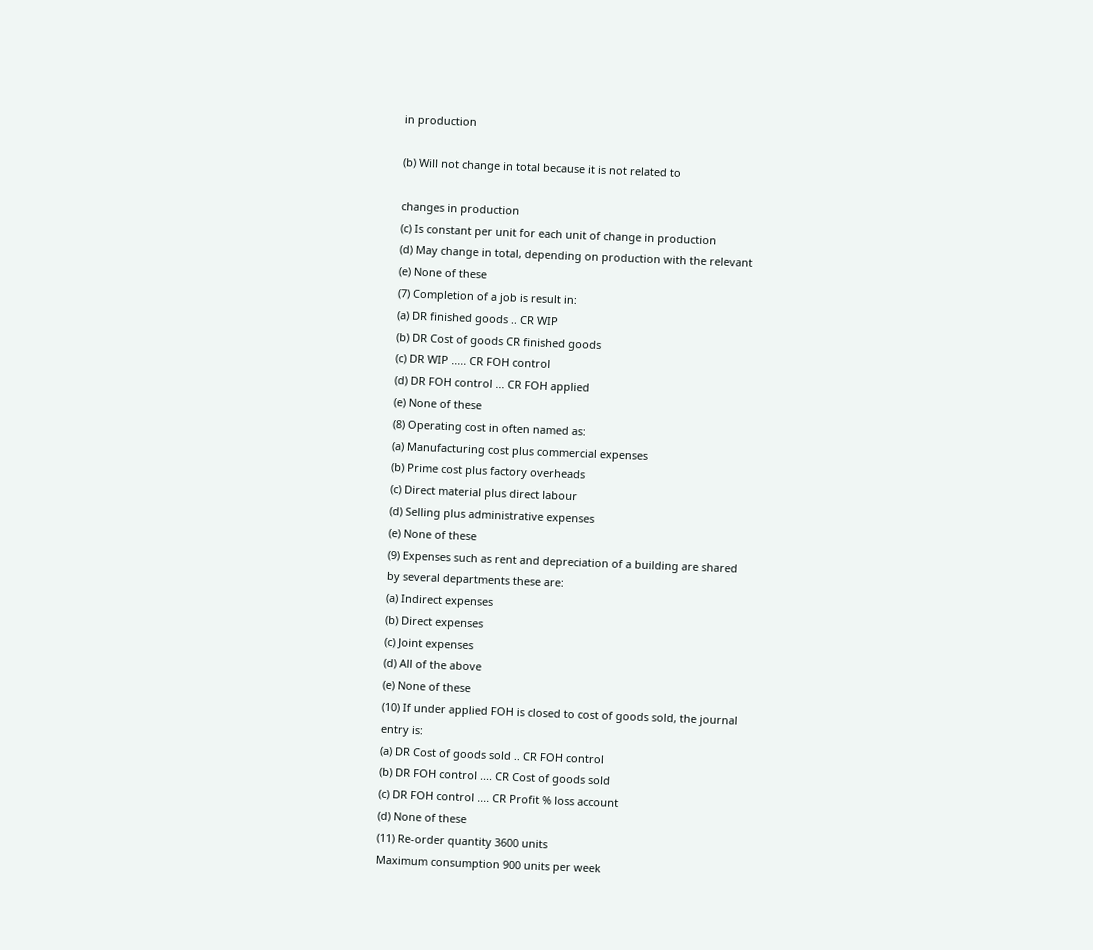in production

(b) Will not change in total because it is not related to

changes in production
(c) Is constant per unit for each unit of change in production
(d) May change in total, depending on production with the relevant
(e) None of these
(7) Completion of a job is result in:
(a) DR finished goods .. CR WIP
(b) DR Cost of goods CR finished goods
(c) DR WIP ..... CR FOH control
(d) DR FOH control ... CR FOH applied
(e) None of these
(8) Operating cost in often named as:
(a) Manufacturing cost plus commercial expenses
(b) Prime cost plus factory overheads
(c) Direct material plus direct labour
(d) Selling plus administrative expenses
(e) None of these
(9) Expenses such as rent and depreciation of a building are shared
by several departments these are:
(a) Indirect expenses
(b) Direct expenses
(c) Joint expenses
(d) All of the above
(e) None of these
(10) If under applied FOH is closed to cost of goods sold, the journal
entry is:
(a) DR Cost of goods sold .. CR FOH control
(b) DR FOH control .... CR Cost of goods sold
(c) DR FOH control .... CR Profit % loss account
(d) None of these
(11) Re-order quantity 3600 units
Maximum consumption 900 units per week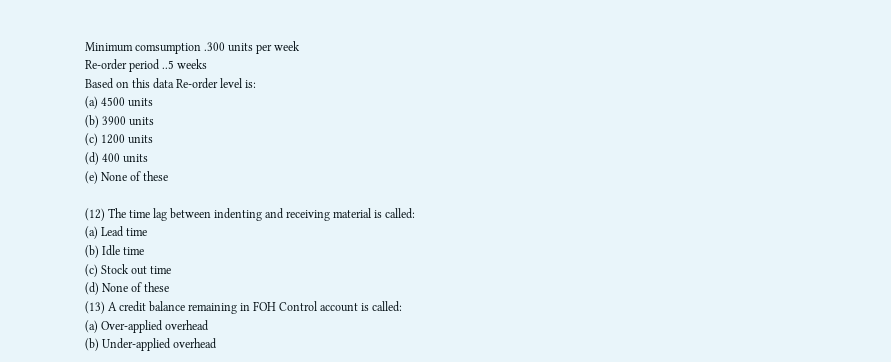Minimum comsumption .300 units per week
Re-order period ..5 weeks
Based on this data Re-order level is:
(a) 4500 units
(b) 3900 units
(c) 1200 units
(d) 400 units
(e) None of these

(12) The time lag between indenting and receiving material is called:
(a) Lead time
(b) Idle time
(c) Stock out time
(d) None of these
(13) A credit balance remaining in FOH Control account is called:
(a) Over-applied overhead
(b) Under-applied overhead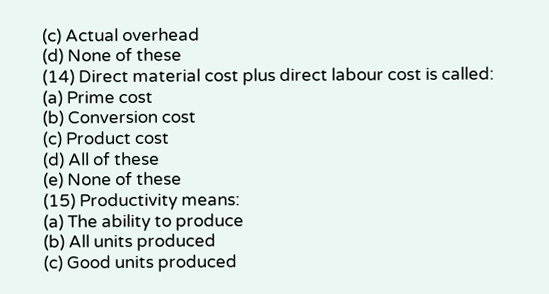(c) Actual overhead
(d) None of these
(14) Direct material cost plus direct labour cost is called:
(a) Prime cost
(b) Conversion cost
(c) Product cost
(d) All of these
(e) None of these
(15) Productivity means:
(a) The ability to produce
(b) All units produced
(c) Good units produced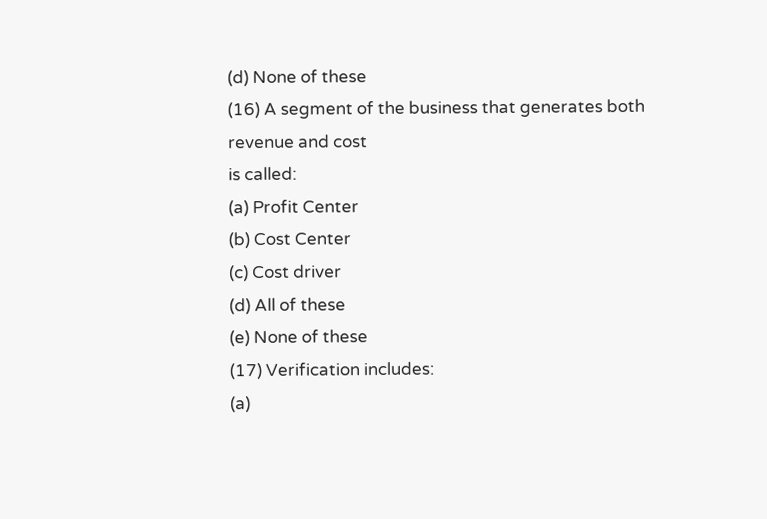(d) None of these
(16) A segment of the business that generates both revenue and cost
is called:
(a) Profit Center
(b) Cost Center
(c) Cost driver
(d) All of these
(e) None of these
(17) Verification includes:
(a)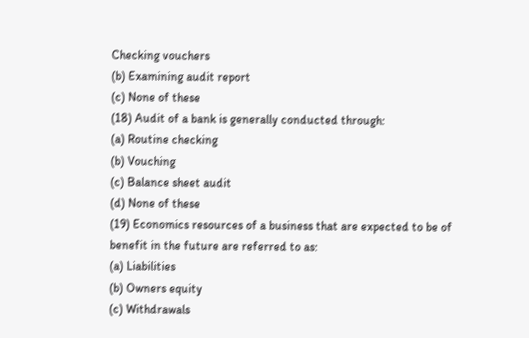Checking vouchers
(b) Examining audit report
(c) None of these
(18) Audit of a bank is generally conducted through:
(a) Routine checking
(b) Vouching
(c) Balance sheet audit
(d) None of these
(19) Economics resources of a business that are expected to be of
benefit in the future are referred to as:
(a) Liabilities
(b) Owners equity
(c) Withdrawals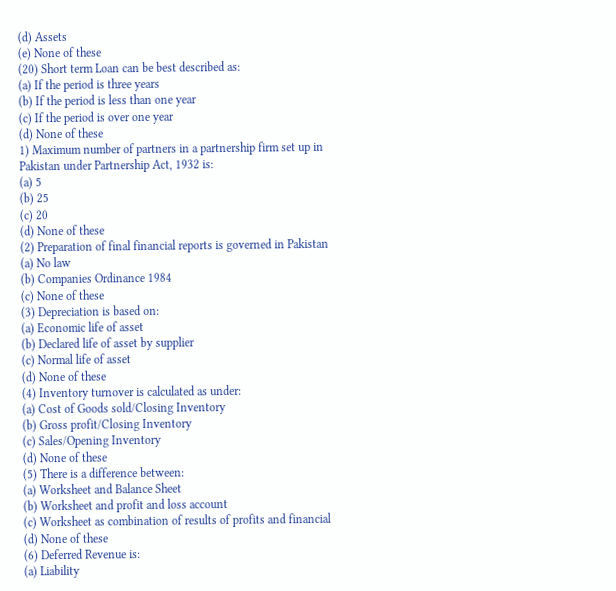(d) Assets
(e) None of these
(20) Short term Loan can be best described as:
(a) If the period is three years
(b) If the period is less than one year
(c) If the period is over one year
(d) None of these
1) Maximum number of partners in a partnership firm set up in
Pakistan under Partnership Act, 1932 is:
(a) 5
(b) 25
(c) 20
(d) None of these
(2) Preparation of final financial reports is governed in Pakistan
(a) No law
(b) Companies Ordinance 1984
(c) None of these
(3) Depreciation is based on:
(a) Economic life of asset
(b) Declared life of asset by supplier
(c) Normal life of asset
(d) None of these
(4) Inventory turnover is calculated as under:
(a) Cost of Goods sold/Closing Inventory
(b) Gross profit/Closing Inventory
(c) Sales/Opening Inventory
(d) None of these
(5) There is a difference between:
(a) Worksheet and Balance Sheet
(b) Worksheet and profit and loss account
(c) Worksheet as combination of results of profits and financial
(d) None of these
(6) Deferred Revenue is:
(a) Liability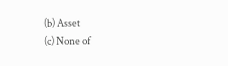(b) Asset
(c) None of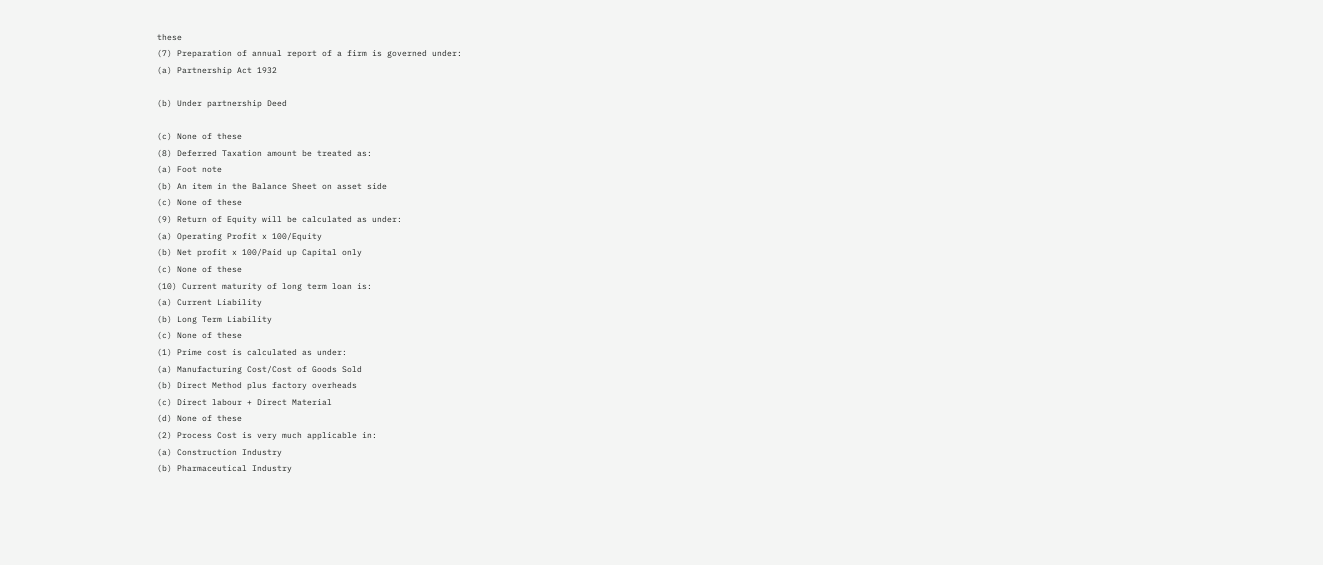these
(7) Preparation of annual report of a firm is governed under:
(a) Partnership Act 1932

(b) Under partnership Deed

(c) None of these
(8) Deferred Taxation amount be treated as:
(a) Foot note
(b) An item in the Balance Sheet on asset side
(c) None of these
(9) Return of Equity will be calculated as under:
(a) Operating Profit x 100/Equity
(b) Net profit x 100/Paid up Capital only
(c) None of these
(10) Current maturity of long term loan is:
(a) Current Liability
(b) Long Term Liability
(c) None of these
(1) Prime cost is calculated as under:
(a) Manufacturing Cost/Cost of Goods Sold
(b) Direct Method plus factory overheads
(c) Direct labour + Direct Material
(d) None of these
(2) Process Cost is very much applicable in:
(a) Construction Industry
(b) Pharmaceutical Industry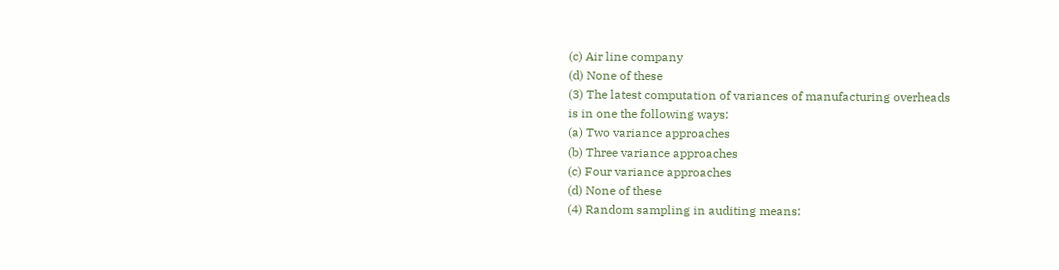(c) Air line company
(d) None of these
(3) The latest computation of variances of manufacturing overheads
is in one the following ways:
(a) Two variance approaches
(b) Three variance approaches
(c) Four variance approaches
(d) None of these
(4) Random sampling in auditing means: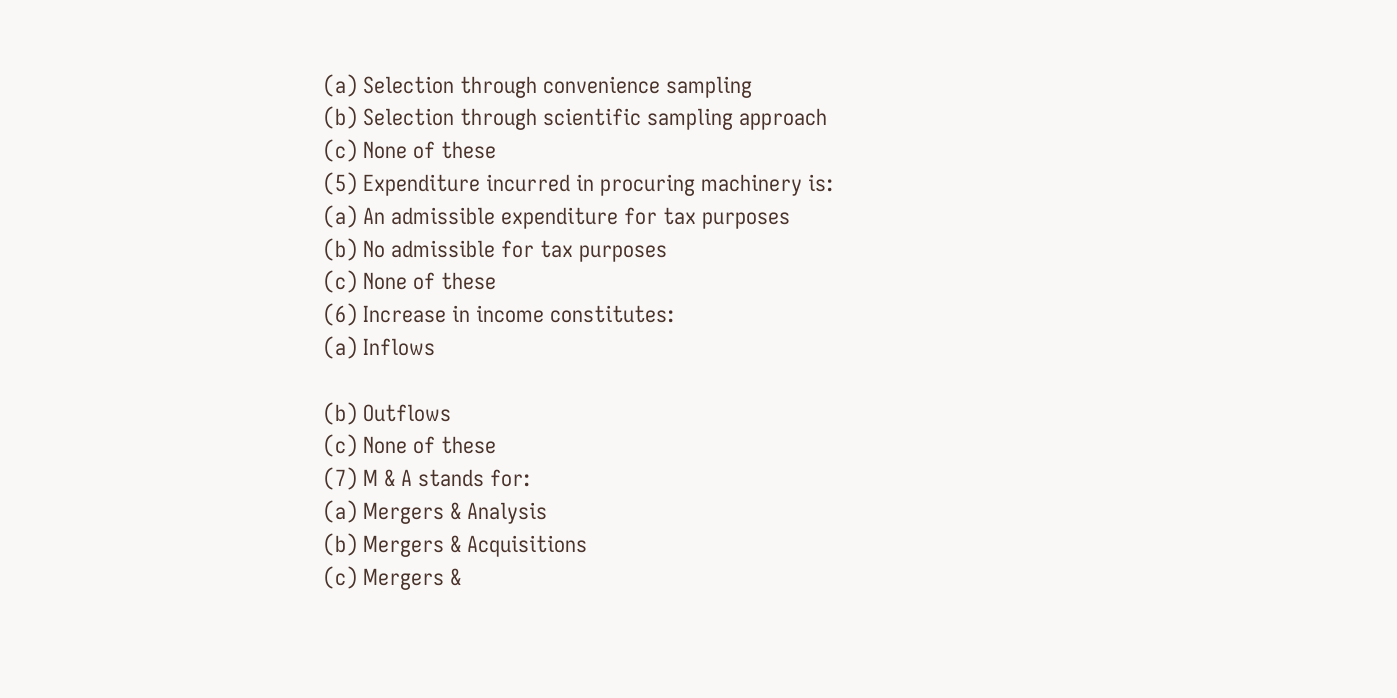(a) Selection through convenience sampling
(b) Selection through scientific sampling approach
(c) None of these
(5) Expenditure incurred in procuring machinery is:
(a) An admissible expenditure for tax purposes
(b) No admissible for tax purposes
(c) None of these
(6) Increase in income constitutes:
(a) Inflows

(b) Outflows
(c) None of these
(7) M & A stands for:
(a) Mergers & Analysis
(b) Mergers & Acquisitions
(c) Mergers &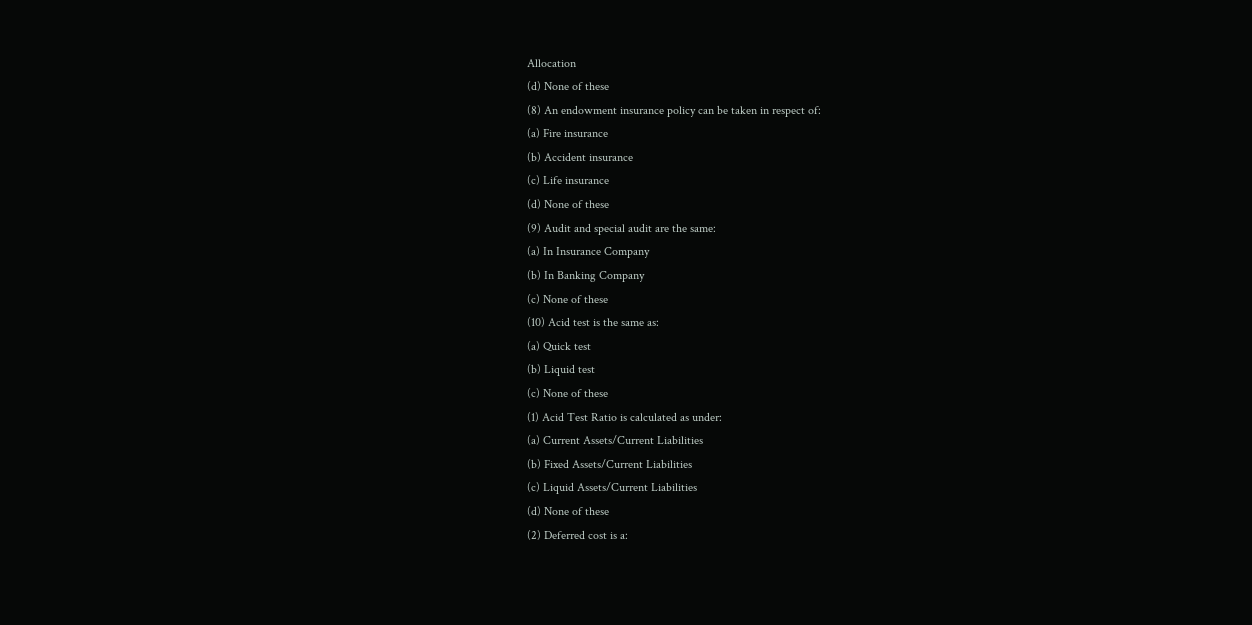Allocation
(d) None of these
(8) An endowment insurance policy can be taken in respect of:
(a) Fire insurance
(b) Accident insurance
(c) Life insurance
(d) None of these
(9) Audit and special audit are the same:
(a) In Insurance Company
(b) In Banking Company
(c) None of these
(10) Acid test is the same as:
(a) Quick test
(b) Liquid test
(c) None of these
(1) Acid Test Ratio is calculated as under:
(a) Current Assets/Current Liabilities
(b) Fixed Assets/Current Liabilities
(c) Liquid Assets/Current Liabilities
(d) None of these
(2) Deferred cost is a: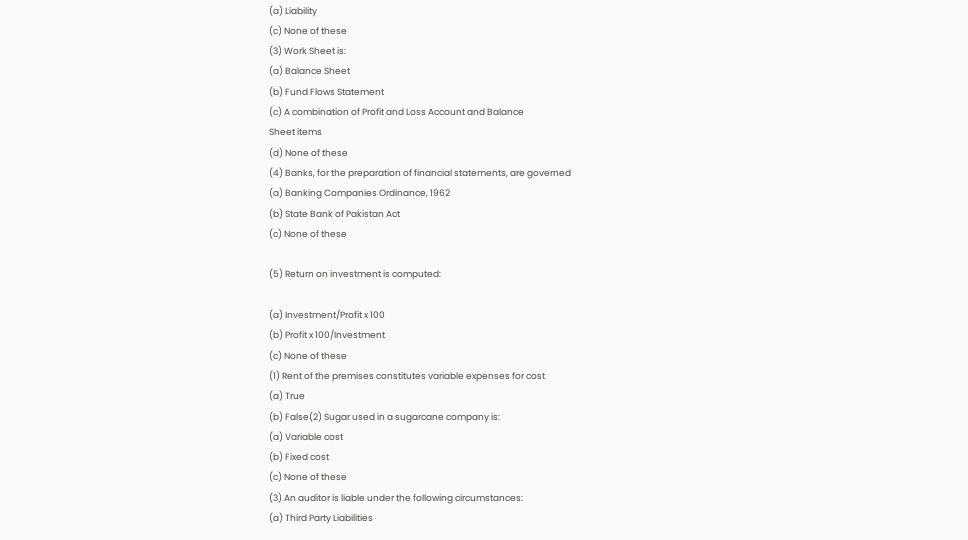(a) Liability
(c) None of these
(3) Work Sheet is:
(a) Balance Sheet
(b) Fund Flows Statement
(c) A combination of Profit and Loss Account and Balance
Sheet items
(d) None of these
(4) Banks, for the preparation of financial statements, are governed
(a) Banking Companies Ordinance, 1962
(b) State Bank of Pakistan Act
(c) None of these

(5) Return on investment is computed:

(a) Investment/Profit x 100
(b) Profit x 100/Investment
(c) None of these
(1) Rent of the premises constitutes variable expenses for cost
(a) True
(b) False(2) Sugar used in a sugarcane company is:
(a) Variable cost
(b) Fixed cost
(c) None of these
(3) An auditor is liable under the following circumstances:
(a) Third Party Liabilities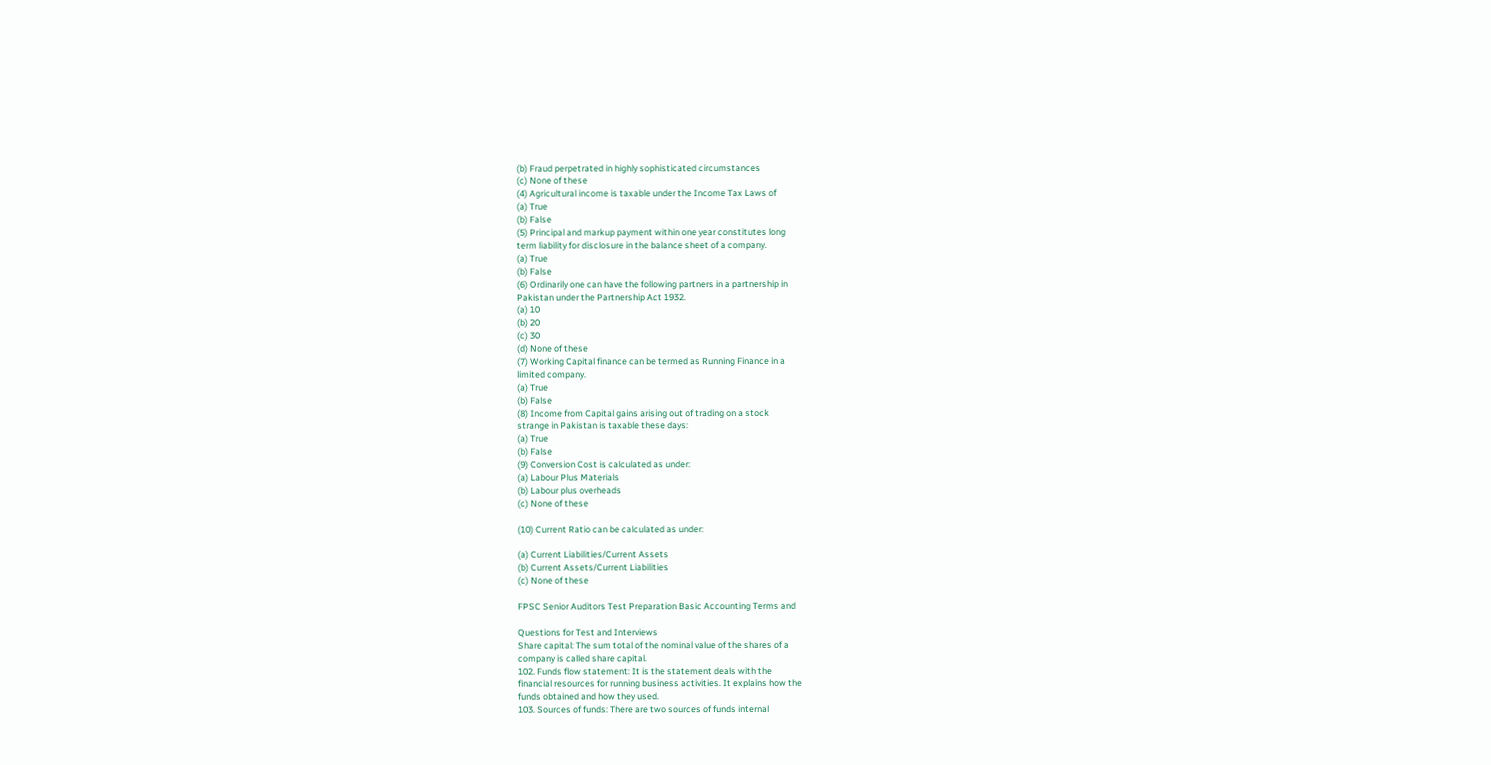(b) Fraud perpetrated in highly sophisticated circumstances
(c) None of these
(4) Agricultural income is taxable under the Income Tax Laws of
(a) True
(b) False
(5) Principal and markup payment within one year constitutes long
term liability for disclosure in the balance sheet of a company.
(a) True
(b) False
(6) Ordinarily one can have the following partners in a partnership in
Pakistan under the Partnership Act 1932.
(a) 10
(b) 20
(c) 30
(d) None of these
(7) Working Capital finance can be termed as Running Finance in a
limited company.
(a) True
(b) False
(8) Income from Capital gains arising out of trading on a stock
strange in Pakistan is taxable these days:
(a) True
(b) False
(9) Conversion Cost is calculated as under:
(a) Labour Plus Materials
(b) Labour plus overheads
(c) None of these

(10) Current Ratio can be calculated as under:

(a) Current Liabilities/Current Assets
(b) Current Assets/Current Liabilities
(c) None of these

FPSC Senior Auditors Test Preparation Basic Accounting Terms and

Questions for Test and Interviews
Share capital: The sum total of the nominal value of the shares of a
company is called share capital.
102. Funds flow statement: It is the statement deals with the
financial resources for running business activities. It explains how the
funds obtained and how they used.
103. Sources of funds: There are two sources of funds internal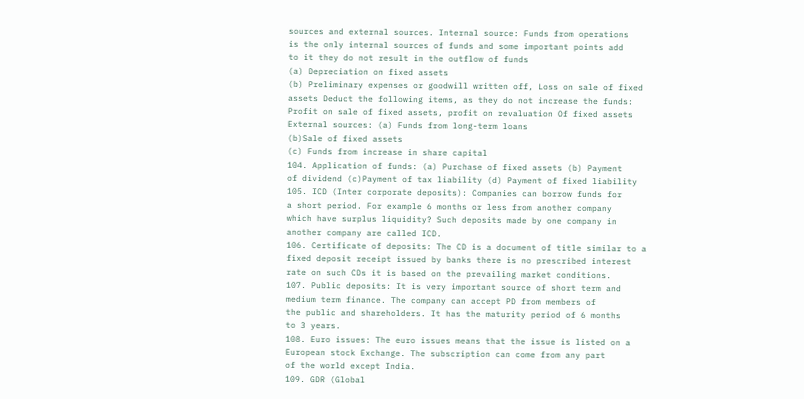sources and external sources. Internal source: Funds from operations
is the only internal sources of funds and some important points add
to it they do not result in the outflow of funds
(a) Depreciation on fixed assets
(b) Preliminary expenses or goodwill written off, Loss on sale of fixed
assets Deduct the following items, as they do not increase the funds:
Profit on sale of fixed assets, profit on revaluation Of fixed assets
External sources: (a) Funds from long-term loans
(b)Sale of fixed assets
(c) Funds from increase in share capital
104. Application of funds: (a) Purchase of fixed assets (b) Payment
of dividend (c)Payment of tax liability (d) Payment of fixed liability
105. ICD (Inter corporate deposits): Companies can borrow funds for
a short period. For example 6 months or less from another company
which have surplus liquidity? Such deposits made by one company in
another company are called ICD.
106. Certificate of deposits: The CD is a document of title similar to a
fixed deposit receipt issued by banks there is no prescribed interest
rate on such CDs it is based on the prevailing market conditions.
107. Public deposits: It is very important source of short term and
medium term finance. The company can accept PD from members of
the public and shareholders. It has the maturity period of 6 months
to 3 years.
108. Euro issues: The euro issues means that the issue is listed on a
European stock Exchange. The subscription can come from any part
of the world except India.
109. GDR (Global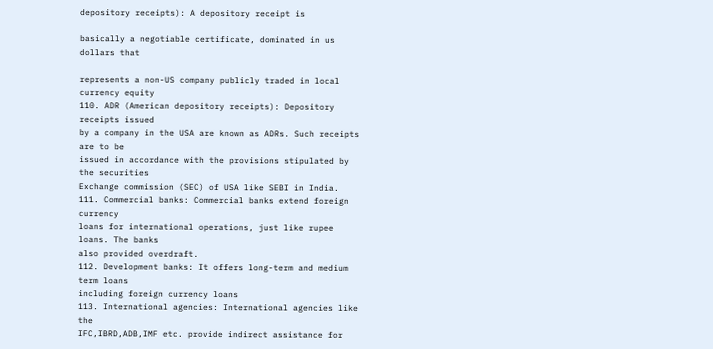depository receipts): A depository receipt is

basically a negotiable certificate, dominated in us dollars that

represents a non-US company publicly traded in local currency equity
110. ADR (American depository receipts): Depository receipts issued
by a company in the USA are known as ADRs. Such receipts are to be
issued in accordance with the provisions stipulated by the securities
Exchange commission (SEC) of USA like SEBI in India.
111. Commercial banks: Commercial banks extend foreign currency
loans for international operations, just like rupee loans. The banks
also provided overdraft.
112. Development banks: It offers long-term and medium term loans
including foreign currency loans
113. International agencies: International agencies like the
IFC,IBRD,ADB,IMF etc. provide indirect assistance for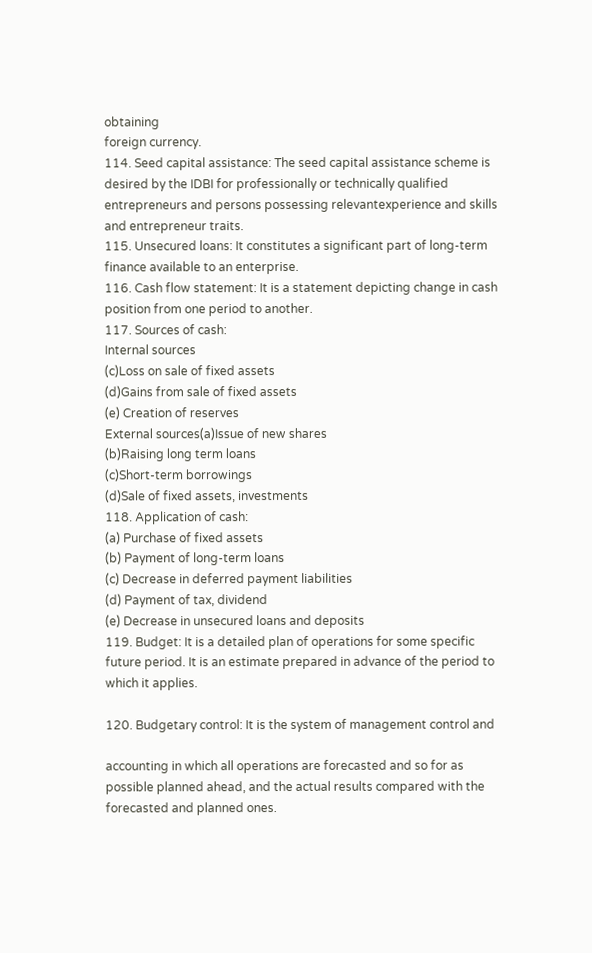obtaining
foreign currency.
114. Seed capital assistance: The seed capital assistance scheme is
desired by the IDBI for professionally or technically qualified
entrepreneurs and persons possessing relevantexperience and skills
and entrepreneur traits.
115. Unsecured loans: It constitutes a significant part of long-term
finance available to an enterprise.
116. Cash flow statement: It is a statement depicting change in cash
position from one period to another.
117. Sources of cash:
Internal sources
(c)Loss on sale of fixed assets
(d)Gains from sale of fixed assets
(e) Creation of reserves
External sources(a)Issue of new shares
(b)Raising long term loans
(c)Short-term borrowings
(d)Sale of fixed assets, investments
118. Application of cash:
(a) Purchase of fixed assets
(b) Payment of long-term loans
(c) Decrease in deferred payment liabilities
(d) Payment of tax, dividend
(e) Decrease in unsecured loans and deposits
119. Budget: It is a detailed plan of operations for some specific
future period. It is an estimate prepared in advance of the period to
which it applies.

120. Budgetary control: It is the system of management control and

accounting in which all operations are forecasted and so for as
possible planned ahead, and the actual results compared with the
forecasted and planned ones.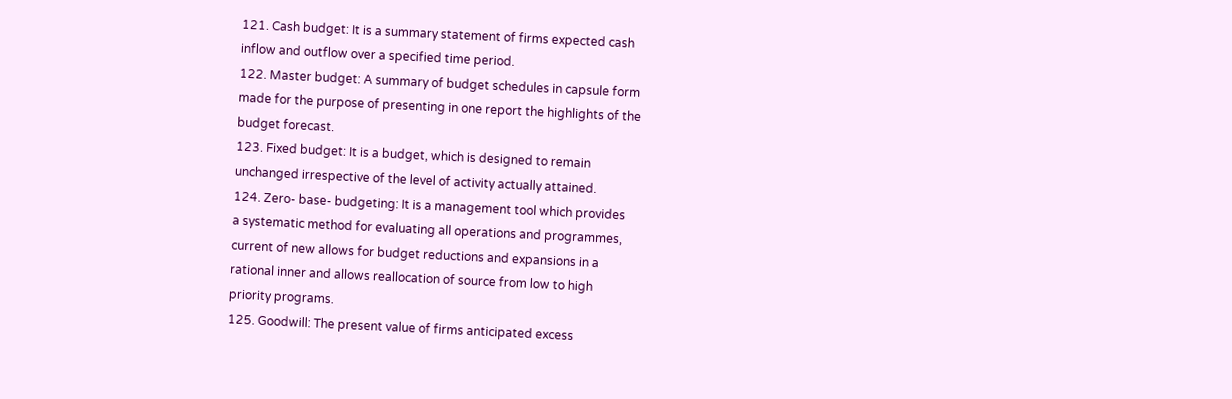121. Cash budget: It is a summary statement of firms expected cash
inflow and outflow over a specified time period.
122. Master budget: A summary of budget schedules in capsule form
made for the purpose of presenting in one report the highlights of the
budget forecast.
123. Fixed budget: It is a budget, which is designed to remain
unchanged irrespective of the level of activity actually attained.
124. Zero- base- budgeting: It is a management tool which provides
a systematic method for evaluating all operations and programmes,
current of new allows for budget reductions and expansions in a
rational inner and allows reallocation of source from low to high
priority programs.
125. Goodwill: The present value of firms anticipated excess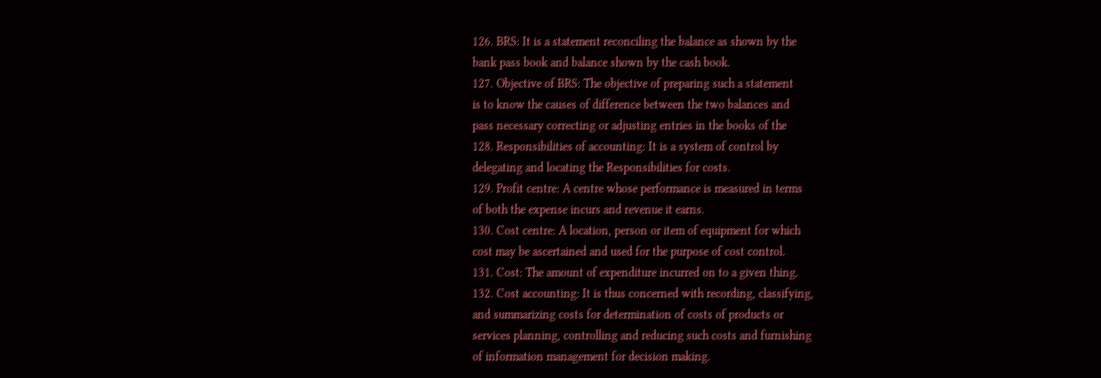126. BRS: It is a statement reconciling the balance as shown by the
bank pass book and balance shown by the cash book.
127. Objective of BRS: The objective of preparing such a statement
is to know the causes of difference between the two balances and
pass necessary correcting or adjusting entries in the books of the
128. Responsibilities of accounting: It is a system of control by
delegating and locating the Responsibilities for costs.
129. Profit centre: A centre whose performance is measured in terms
of both the expense incurs and revenue it earns.
130. Cost centre: A location, person or item of equipment for which
cost may be ascertained and used for the purpose of cost control.
131. Cost: The amount of expenditure incurred on to a given thing.
132. Cost accounting: It is thus concerned with recording, classifying,
and summarizing costs for determination of costs of products or
services planning, controlling and reducing such costs and furnishing
of information management for decision making.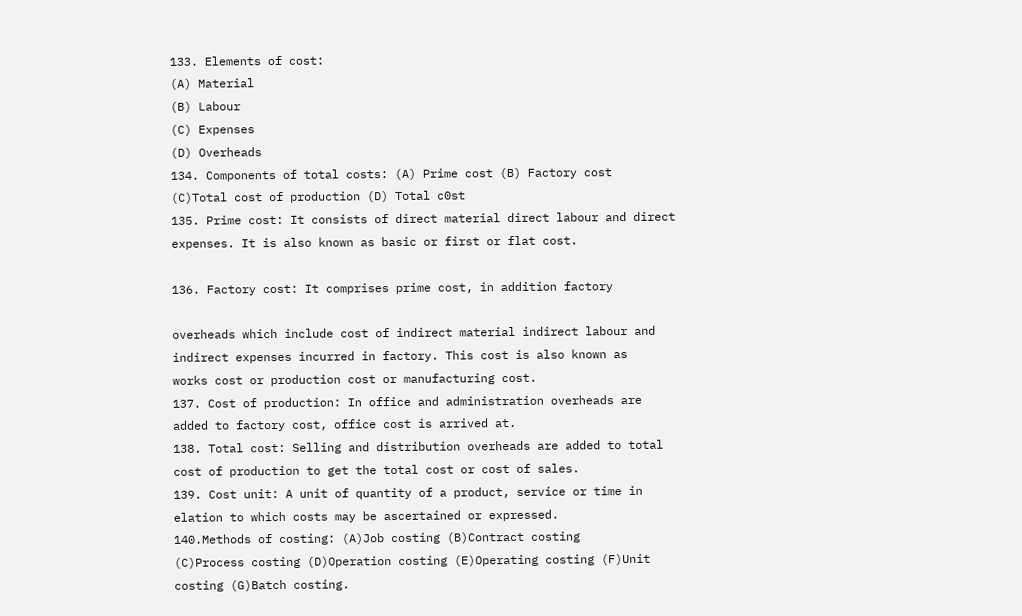133. Elements of cost:
(A) Material
(B) Labour
(C) Expenses
(D) Overheads
134. Components of total costs: (A) Prime cost (B) Factory cost
(C)Total cost of production (D) Total c0st
135. Prime cost: It consists of direct material direct labour and direct
expenses. It is also known as basic or first or flat cost.

136. Factory cost: It comprises prime cost, in addition factory

overheads which include cost of indirect material indirect labour and
indirect expenses incurred in factory. This cost is also known as
works cost or production cost or manufacturing cost.
137. Cost of production: In office and administration overheads are
added to factory cost, office cost is arrived at.
138. Total cost: Selling and distribution overheads are added to total
cost of production to get the total cost or cost of sales.
139. Cost unit: A unit of quantity of a product, service or time in
elation to which costs may be ascertained or expressed.
140.Methods of costing: (A)Job costing (B)Contract costing
(C)Process costing (D)Operation costing (E)Operating costing (F)Unit
costing (G)Batch costing.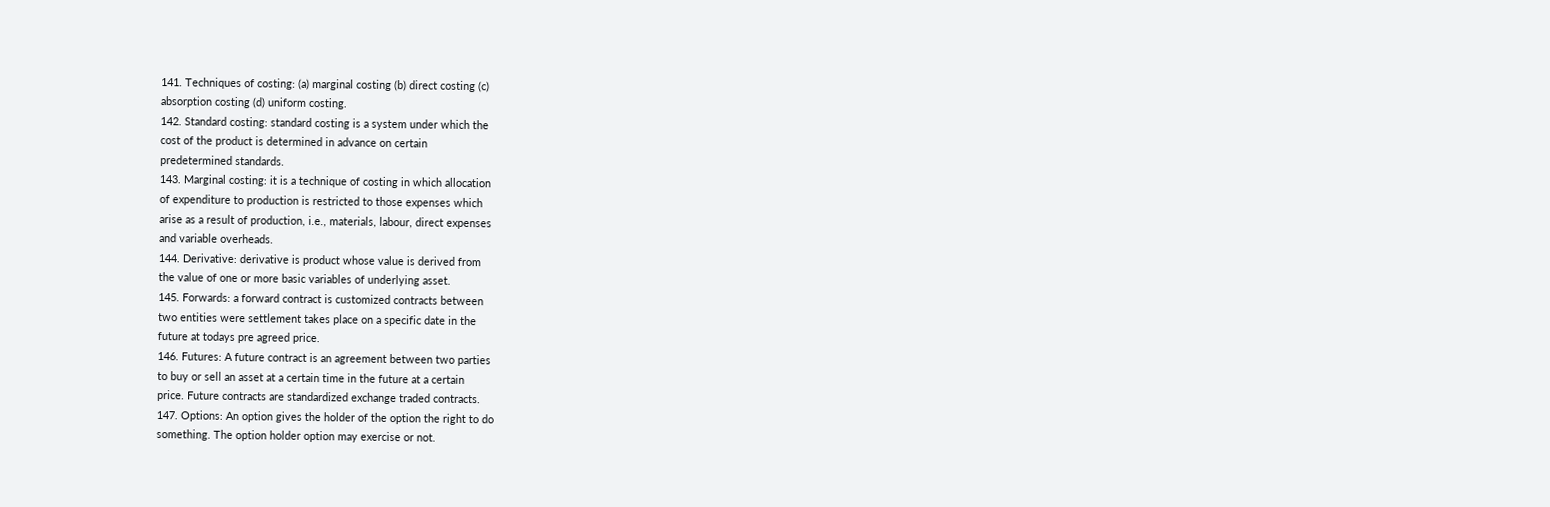141. Techniques of costing: (a) marginal costing (b) direct costing (c)
absorption costing (d) uniform costing.
142. Standard costing: standard costing is a system under which the
cost of the product is determined in advance on certain
predetermined standards.
143. Marginal costing: it is a technique of costing in which allocation
of expenditure to production is restricted to those expenses which
arise as a result of production, i.e., materials, labour, direct expenses
and variable overheads.
144. Derivative: derivative is product whose value is derived from
the value of one or more basic variables of underlying asset.
145. Forwards: a forward contract is customized contracts between
two entities were settlement takes place on a specific date in the
future at todays pre agreed price.
146. Futures: A future contract is an agreement between two parties
to buy or sell an asset at a certain time in the future at a certain
price. Future contracts are standardized exchange traded contracts.
147. Options: An option gives the holder of the option the right to do
something. The option holder option may exercise or not.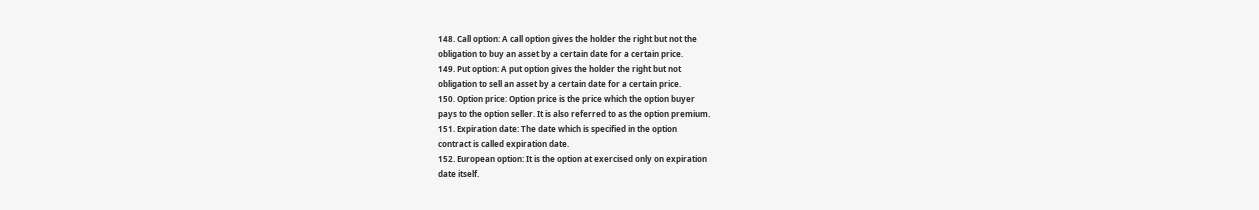148. Call option: A call option gives the holder the right but not the
obligation to buy an asset by a certain date for a certain price.
149. Put option: A put option gives the holder the right but not
obligation to sell an asset by a certain date for a certain price.
150. Option price: Option price is the price which the option buyer
pays to the option seller. It is also referred to as the option premium.
151. Expiration date: The date which is specified in the option
contract is called expiration date.
152. European option: It is the option at exercised only on expiration
date itself.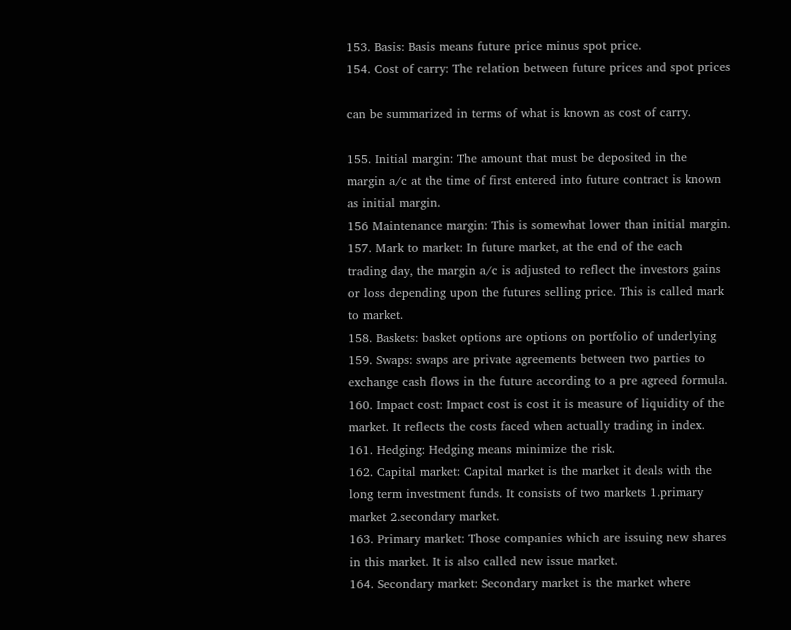153. Basis: Basis means future price minus spot price.
154. Cost of carry: The relation between future prices and spot prices

can be summarized in terms of what is known as cost of carry.

155. Initial margin: The amount that must be deposited in the
margin a/c at the time of first entered into future contract is known
as initial margin.
156 Maintenance margin: This is somewhat lower than initial margin.
157. Mark to market: In future market, at the end of the each
trading day, the margin a/c is adjusted to reflect the investors gains
or loss depending upon the futures selling price. This is called mark
to market.
158. Baskets: basket options are options on portfolio of underlying
159. Swaps: swaps are private agreements between two parties to
exchange cash flows in the future according to a pre agreed formula.
160. Impact cost: Impact cost is cost it is measure of liquidity of the
market. It reflects the costs faced when actually trading in index.
161. Hedging: Hedging means minimize the risk.
162. Capital market: Capital market is the market it deals with the
long term investment funds. It consists of two markets 1.primary
market 2.secondary market.
163. Primary market: Those companies which are issuing new shares
in this market. It is also called new issue market.
164. Secondary market: Secondary market is the market where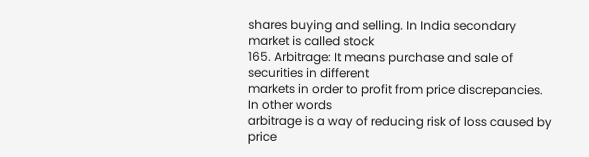shares buying and selling. In India secondary market is called stock
165. Arbitrage: It means purchase and sale of securities in different
markets in order to profit from price discrepancies. In other words
arbitrage is a way of reducing risk of loss caused by price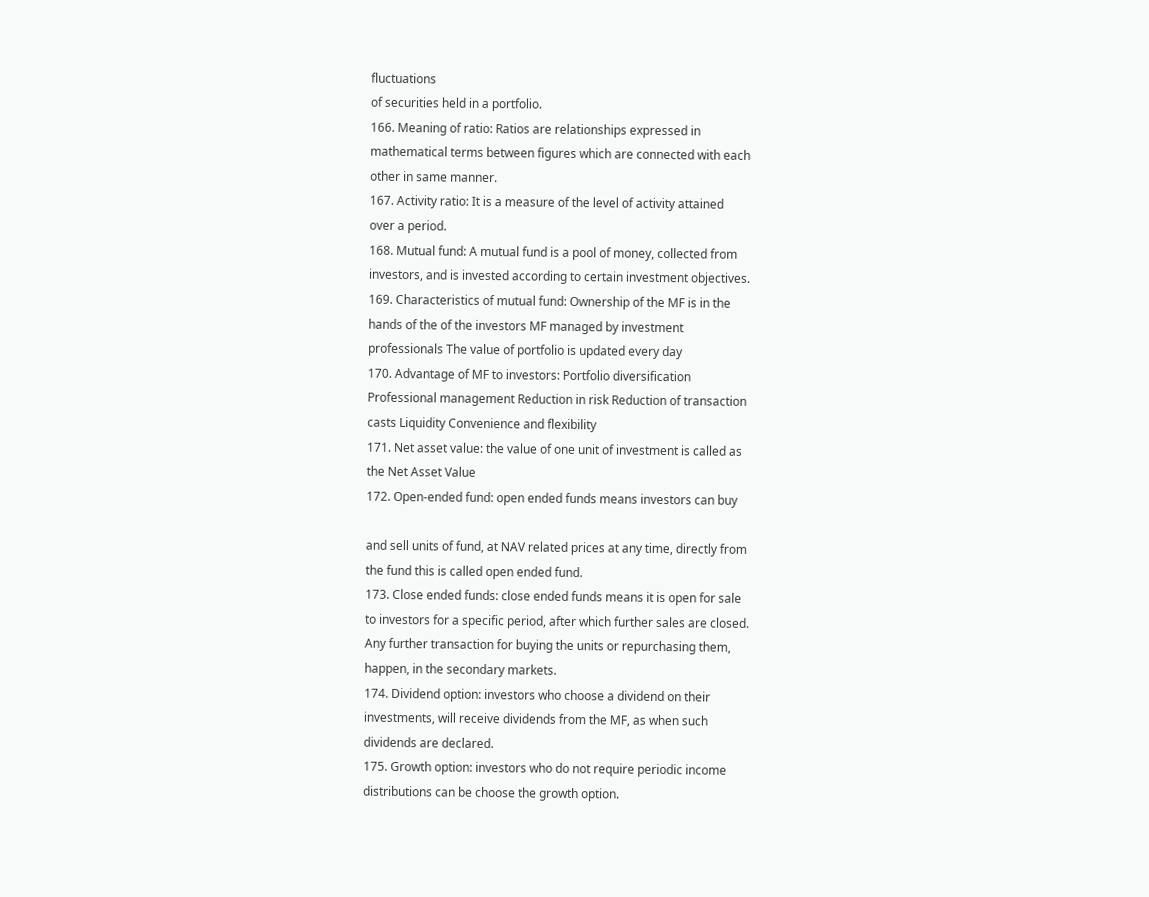fluctuations
of securities held in a portfolio.
166. Meaning of ratio: Ratios are relationships expressed in
mathematical terms between figures which are connected with each
other in same manner.
167. Activity ratio: It is a measure of the level of activity attained
over a period.
168. Mutual fund: A mutual fund is a pool of money, collected from
investors, and is invested according to certain investment objectives.
169. Characteristics of mutual fund: Ownership of the MF is in the
hands of the of the investors MF managed by investment
professionals The value of portfolio is updated every day
170. Advantage of MF to investors: Portfolio diversification
Professional management Reduction in risk Reduction of transaction
casts Liquidity Convenience and flexibility
171. Net asset value: the value of one unit of investment is called as
the Net Asset Value
172. Open-ended fund: open ended funds means investors can buy

and sell units of fund, at NAV related prices at any time, directly from
the fund this is called open ended fund.
173. Close ended funds: close ended funds means it is open for sale
to investors for a specific period, after which further sales are closed.
Any further transaction for buying the units or repurchasing them,
happen, in the secondary markets.
174. Dividend option: investors who choose a dividend on their
investments, will receive dividends from the MF, as when such
dividends are declared.
175. Growth option: investors who do not require periodic income
distributions can be choose the growth option.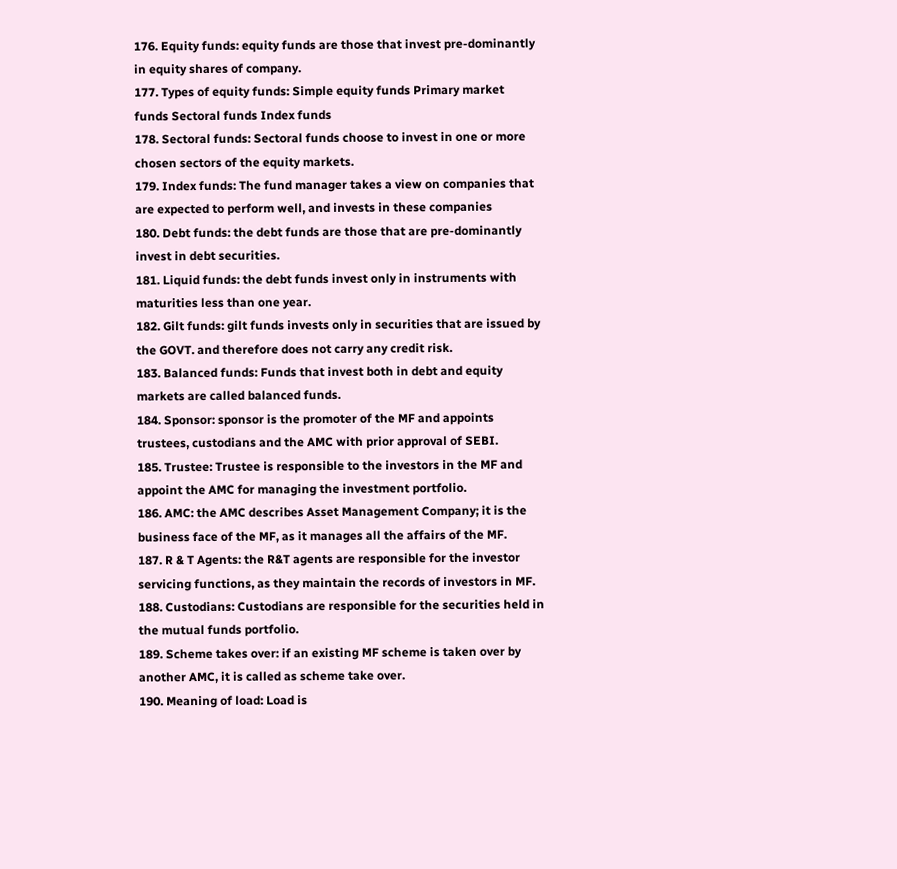176. Equity funds: equity funds are those that invest pre-dominantly
in equity shares of company.
177. Types of equity funds: Simple equity funds Primary market
funds Sectoral funds Index funds
178. Sectoral funds: Sectoral funds choose to invest in one or more
chosen sectors of the equity markets.
179. Index funds: The fund manager takes a view on companies that
are expected to perform well, and invests in these companies
180. Debt funds: the debt funds are those that are pre-dominantly
invest in debt securities.
181. Liquid funds: the debt funds invest only in instruments with
maturities less than one year.
182. Gilt funds: gilt funds invests only in securities that are issued by
the GOVT. and therefore does not carry any credit risk.
183. Balanced funds: Funds that invest both in debt and equity
markets are called balanced funds.
184. Sponsor: sponsor is the promoter of the MF and appoints
trustees, custodians and the AMC with prior approval of SEBI.
185. Trustee: Trustee is responsible to the investors in the MF and
appoint the AMC for managing the investment portfolio.
186. AMC: the AMC describes Asset Management Company; it is the
business face of the MF, as it manages all the affairs of the MF.
187. R & T Agents: the R&T agents are responsible for the investor
servicing functions, as they maintain the records of investors in MF.
188. Custodians: Custodians are responsible for the securities held in
the mutual funds portfolio.
189. Scheme takes over: if an existing MF scheme is taken over by
another AMC, it is called as scheme take over.
190. Meaning of load: Load is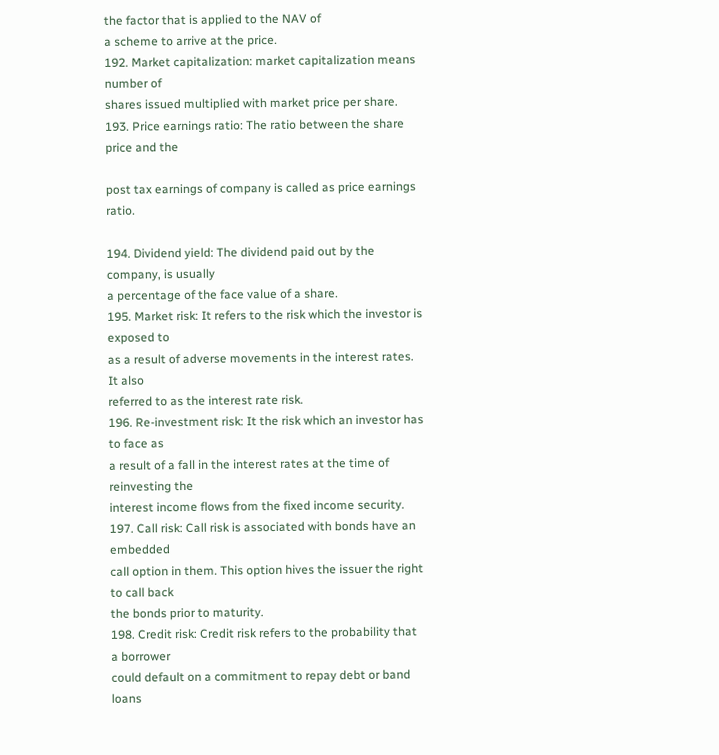the factor that is applied to the NAV of
a scheme to arrive at the price.
192. Market capitalization: market capitalization means number of
shares issued multiplied with market price per share.
193. Price earnings ratio: The ratio between the share price and the

post tax earnings of company is called as price earnings ratio.

194. Dividend yield: The dividend paid out by the company, is usually
a percentage of the face value of a share.
195. Market risk: It refers to the risk which the investor is exposed to
as a result of adverse movements in the interest rates. It also
referred to as the interest rate risk.
196. Re-investment risk: It the risk which an investor has to face as
a result of a fall in the interest rates at the time of reinvesting the
interest income flows from the fixed income security.
197. Call risk: Call risk is associated with bonds have an embedded
call option in them. This option hives the issuer the right to call back
the bonds prior to maturity.
198. Credit risk: Credit risk refers to the probability that a borrower
could default on a commitment to repay debt or band loans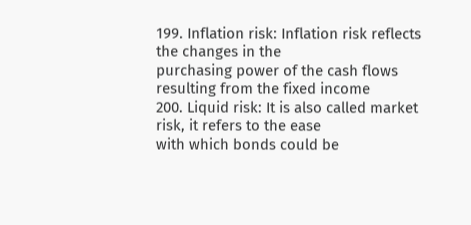199. Inflation risk: Inflation risk reflects the changes in the
purchasing power of the cash flows resulting from the fixed income
200. Liquid risk: It is also called market risk, it refers to the ease
with which bonds could be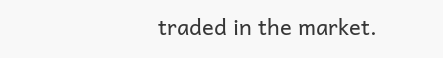traded in the market.